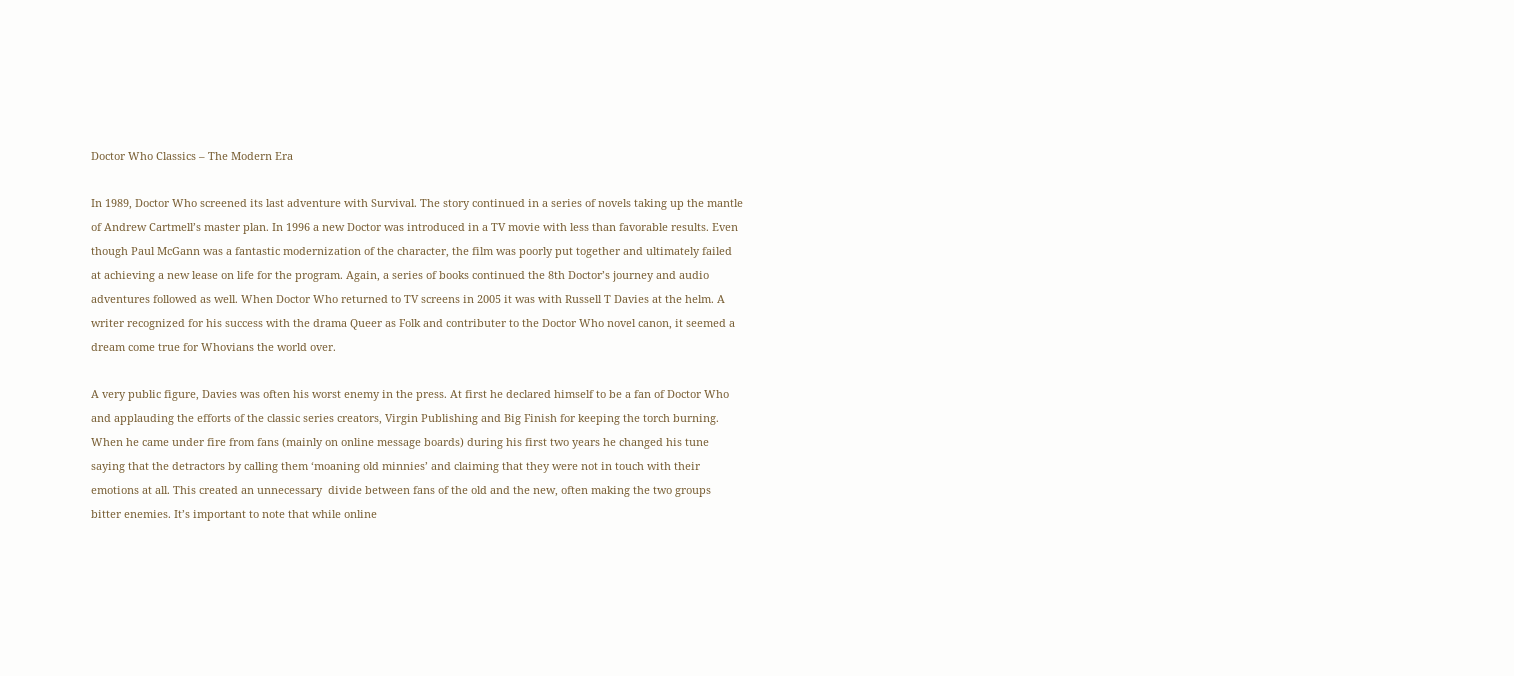Doctor Who Classics – The Modern Era

In 1989, Doctor Who screened its last adventure with Survival. The story continued in a series of novels taking up the mantle of Andrew Cartmell’s master plan. In 1996 a new Doctor was introduced in a TV movie with less than favorable results. Even though Paul McGann was a fantastic modernization of the character, the film was poorly put together and ultimately failed at achieving a new lease on life for the program. Again, a series of books continued the 8th Doctor’s journey and audio adventures followed as well. When Doctor Who returned to TV screens in 2005 it was with Russell T Davies at the helm. A writer recognized for his success with the drama Queer as Folk and contributer to the Doctor Who novel canon, it seemed a dream come true for Whovians the world over.

A very public figure, Davies was often his worst enemy in the press. At first he declared himself to be a fan of Doctor Who and applauding the efforts of the classic series creators, Virgin Publishing and Big Finish for keeping the torch burning. When he came under fire from fans (mainly on online message boards) during his first two years he changed his tune saying that the detractors by calling them ‘moaning old minnies’ and claiming that they were not in touch with their emotions at all. This created an unnecessary  divide between fans of the old and the new, often making the two groups bitter enemies. It’s important to note that while online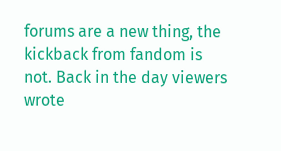forums are a new thing, the kickback from fandom is not. Back in the day viewers wrote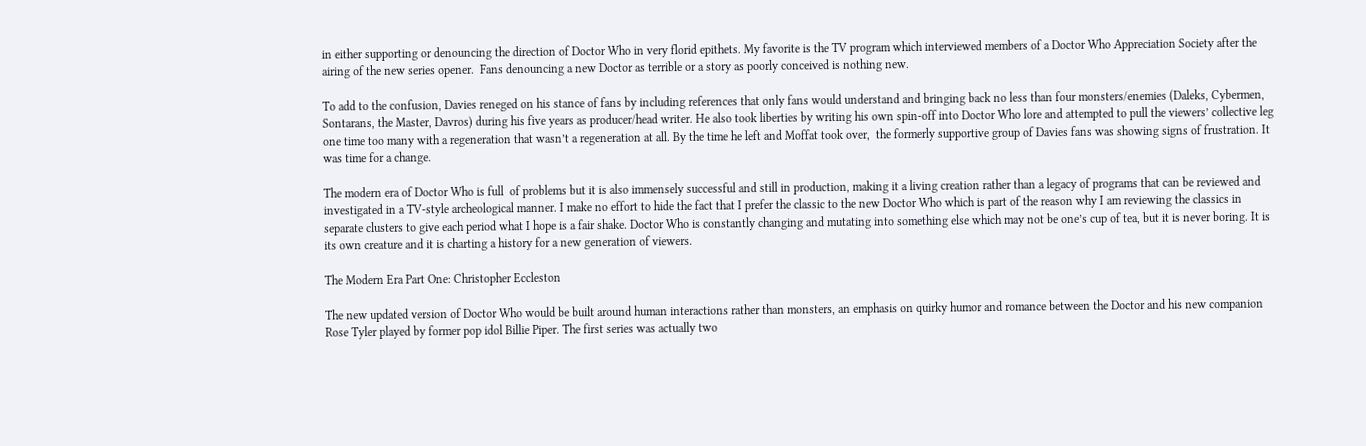in either supporting or denouncing the direction of Doctor Who in very florid epithets. My favorite is the TV program which interviewed members of a Doctor Who Appreciation Society after the airing of the new series opener.  Fans denouncing a new Doctor as terrible or a story as poorly conceived is nothing new.

To add to the confusion, Davies reneged on his stance of fans by including references that only fans would understand and bringing back no less than four monsters/enemies (Daleks, Cybermen, Sontarans, the Master, Davros) during his five years as producer/head writer. He also took liberties by writing his own spin-off into Doctor Who lore and attempted to pull the viewers’ collective leg one time too many with a regeneration that wasn’t a regeneration at all. By the time he left and Moffat took over,  the formerly supportive group of Davies fans was showing signs of frustration. It was time for a change.

The modern era of Doctor Who is full  of problems but it is also immensely successful and still in production, making it a living creation rather than a legacy of programs that can be reviewed and investigated in a TV-style archeological manner. I make no effort to hide the fact that I prefer the classic to the new Doctor Who which is part of the reason why I am reviewing the classics in separate clusters to give each period what I hope is a fair shake. Doctor Who is constantly changing and mutating into something else which may not be one’s cup of tea, but it is never boring. It is its own creature and it is charting a history for a new generation of viewers.

The Modern Era Part One: Christopher Eccleston

The new updated version of Doctor Who would be built around human interactions rather than monsters, an emphasis on quirky humor and romance between the Doctor and his new companion Rose Tyler played by former pop idol Billie Piper. The first series was actually two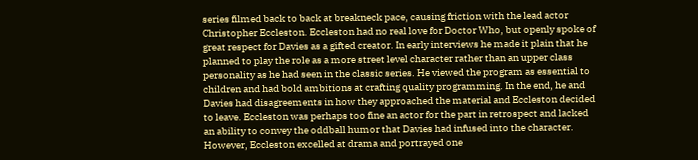series filmed back to back at breakneck pace, causing friction with the lead actor Christopher Eccleston. Eccleston had no real love for Doctor Who, but openly spoke of great respect for Davies as a gifted creator. In early interviews he made it plain that he planned to play the role as a more street level character rather than an upper class personality as he had seen in the classic series. He viewed the program as essential to children and had bold ambitions at crafting quality programming. In the end, he and Davies had disagreements in how they approached the material and Eccleston decided to leave. Eccleston was perhaps too fine an actor for the part in retrospect and lacked an ability to convey the oddball humor that Davies had infused into the character. However, Eccleston excelled at drama and portrayed one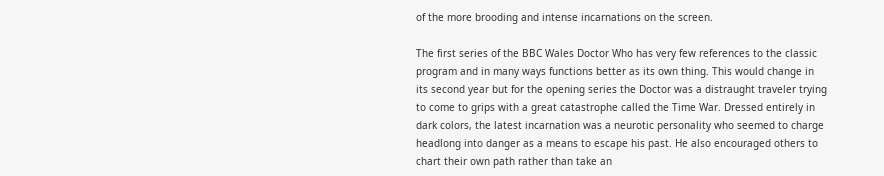of the more brooding and intense incarnations on the screen.

The first series of the BBC Wales Doctor Who has very few references to the classic program and in many ways functions better as its own thing. This would change in its second year but for the opening series the Doctor was a distraught traveler trying to come to grips with a great catastrophe called the Time War. Dressed entirely in dark colors, the latest incarnation was a neurotic personality who seemed to charge headlong into danger as a means to escape his past. He also encouraged others to chart their own path rather than take an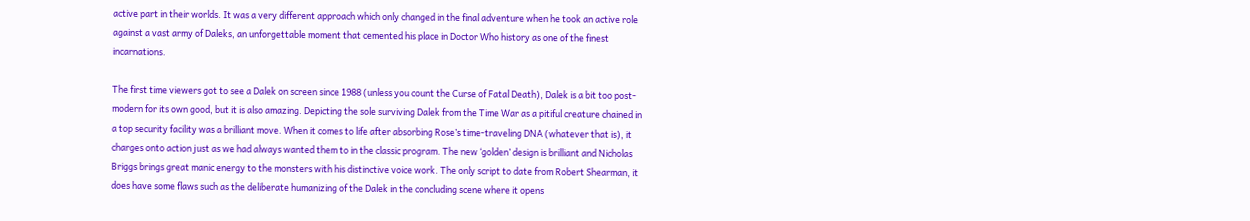active part in their worlds. It was a very different approach which only changed in the final adventure when he took an active role against a vast army of Daleks, an unforgettable moment that cemented his place in Doctor Who history as one of the finest incarnations.

The first time viewers got to see a Dalek on screen since 1988 (unless you count the Curse of Fatal Death), Dalek is a bit too post-modern for its own good, but it is also amazing. Depicting the sole surviving Dalek from the Time War as a pitiful creature chained in a top security facility was a brilliant move. When it comes to life after absorbing Rose’s time-traveling DNA (whatever that is), it charges onto action just as we had always wanted them to in the classic program. The new ‘golden’ design is brilliant and Nicholas Briggs brings great manic energy to the monsters with his distinctive voice work. The only script to date from Robert Shearman, it does have some flaws such as the deliberate humanizing of the Dalek in the concluding scene where it opens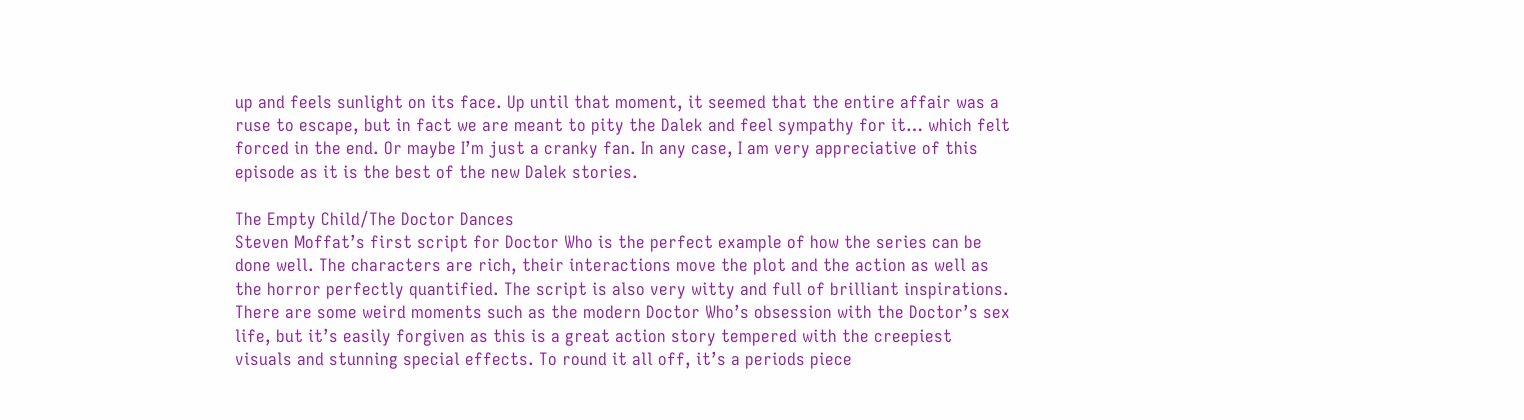up and feels sunlight on its face. Up until that moment, it seemed that the entire affair was a ruse to escape, but in fact we are meant to pity the Dalek and feel sympathy for it… which felt forced in the end. Or maybe I’m just a cranky fan. In any case, I am very appreciative of this episode as it is the best of the new Dalek stories.

The Empty Child/The Doctor Dances
Steven Moffat’s first script for Doctor Who is the perfect example of how the series can be done well. The characters are rich, their interactions move the plot and the action as well as the horror perfectly quantified. The script is also very witty and full of brilliant inspirations. There are some weird moments such as the modern Doctor Who’s obsession with the Doctor’s sex life, but it’s easily forgiven as this is a great action story tempered with the creepiest visuals and stunning special effects. To round it all off, it’s a periods piece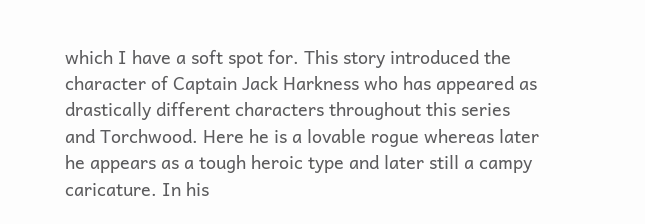which I have a soft spot for. This story introduced the character of Captain Jack Harkness who has appeared as drastically different characters throughout this series and Torchwood. Here he is a lovable rogue whereas later he appears as a tough heroic type and later still a campy caricature. In his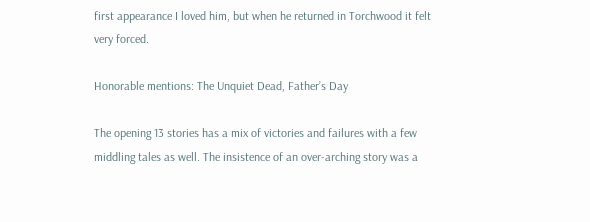first appearance I loved him, but when he returned in Torchwood it felt very forced.

Honorable mentions: The Unquiet Dead, Father’s Day

The opening 13 stories has a mix of victories and failures with a few middling tales as well. The insistence of an over-arching story was a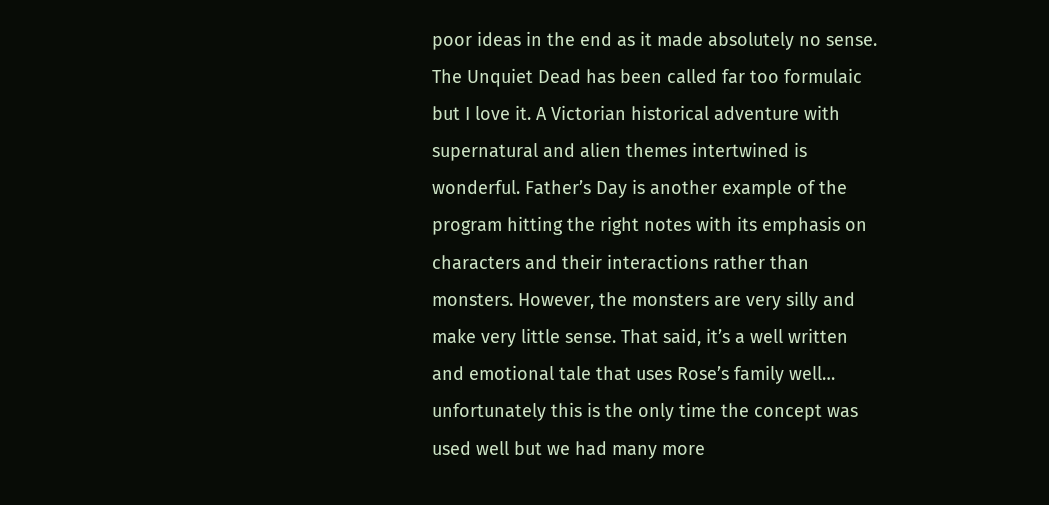poor ideas in the end as it made absolutely no sense. The Unquiet Dead has been called far too formulaic but I love it. A Victorian historical adventure with supernatural and alien themes intertwined is wonderful. Father’s Day is another example of the program hitting the right notes with its emphasis on characters and their interactions rather than monsters. However, the monsters are very silly and make very little sense. That said, it’s a well written and emotional tale that uses Rose’s family well… unfortunately this is the only time the concept was used well but we had many more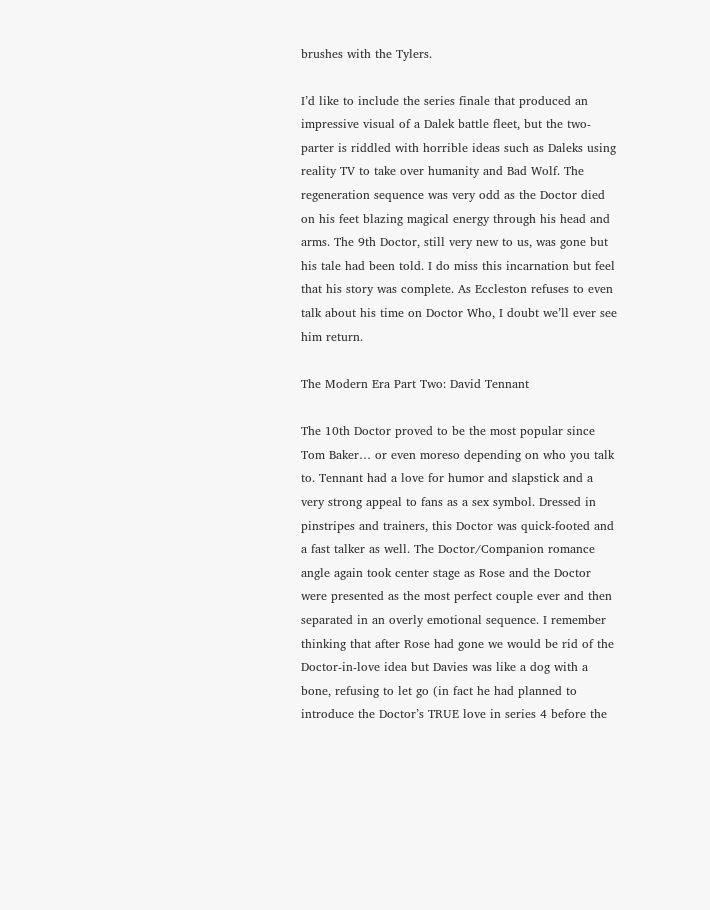brushes with the Tylers.

I’d like to include the series finale that produced an impressive visual of a Dalek battle fleet, but the two-parter is riddled with horrible ideas such as Daleks using reality TV to take over humanity and Bad Wolf. The regeneration sequence was very odd as the Doctor died on his feet blazing magical energy through his head and arms. The 9th Doctor, still very new to us, was gone but his tale had been told. I do miss this incarnation but feel that his story was complete. As Eccleston refuses to even talk about his time on Doctor Who, I doubt we’ll ever see him return.

The Modern Era Part Two: David Tennant

The 10th Doctor proved to be the most popular since Tom Baker… or even moreso depending on who you talk to. Tennant had a love for humor and slapstick and a very strong appeal to fans as a sex symbol. Dressed in pinstripes and trainers, this Doctor was quick-footed and a fast talker as well. The Doctor/Companion romance angle again took center stage as Rose and the Doctor were presented as the most perfect couple ever and then separated in an overly emotional sequence. I remember thinking that after Rose had gone we would be rid of the Doctor-in-love idea but Davies was like a dog with a bone, refusing to let go (in fact he had planned to introduce the Doctor’s TRUE love in series 4 before the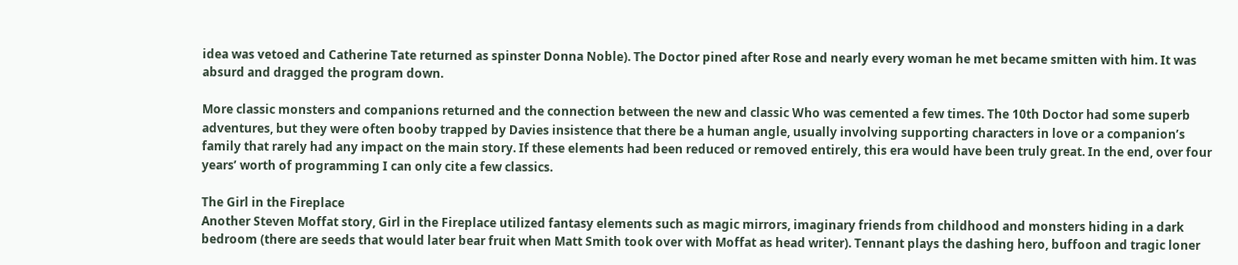idea was vetoed and Catherine Tate returned as spinster Donna Noble). The Doctor pined after Rose and nearly every woman he met became smitten with him. It was absurd and dragged the program down.

More classic monsters and companions returned and the connection between the new and classic Who was cemented a few times. The 10th Doctor had some superb adventures, but they were often booby trapped by Davies insistence that there be a human angle, usually involving supporting characters in love or a companion’s family that rarely had any impact on the main story. If these elements had been reduced or removed entirely, this era would have been truly great. In the end, over four years’ worth of programming I can only cite a few classics.

The Girl in the Fireplace
Another Steven Moffat story, Girl in the Fireplace utilized fantasy elements such as magic mirrors, imaginary friends from childhood and monsters hiding in a dark bedroom (there are seeds that would later bear fruit when Matt Smith took over with Moffat as head writer). Tennant plays the dashing hero, buffoon and tragic loner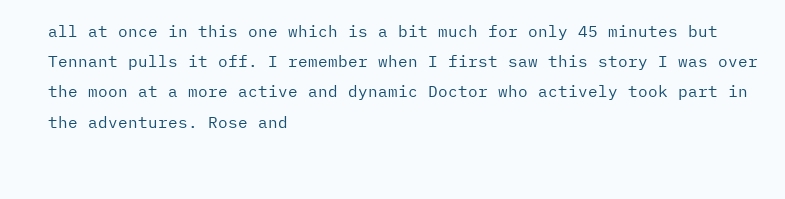all at once in this one which is a bit much for only 45 minutes but Tennant pulls it off. I remember when I first saw this story I was over the moon at a more active and dynamic Doctor who actively took part in the adventures. Rose and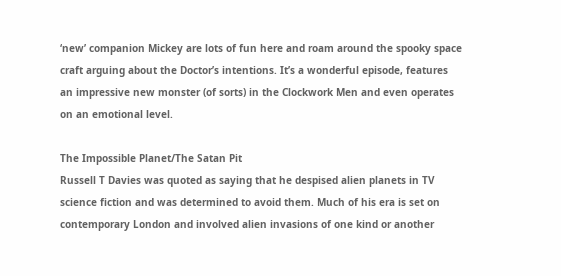‘new’ companion Mickey are lots of fun here and roam around the spooky space craft arguing about the Doctor’s intentions. It’s a wonderful episode, features an impressive new monster (of sorts) in the Clockwork Men and even operates on an emotional level.

The Impossible Planet/The Satan Pit
Russell T Davies was quoted as saying that he despised alien planets in TV science fiction and was determined to avoid them. Much of his era is set on contemporary London and involved alien invasions of one kind or another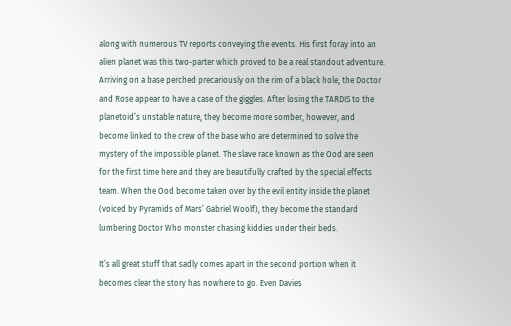along with numerous TV reports conveying the events. His first foray into an alien planet was this two-parter which proved to be a real standout adventure. Arriving on a base perched precariously on the rim of a black hole, the Doctor and Rose appear to have a case of the giggles. After losing the TARDIS to the planetoid’s unstable nature, they become more somber, however, and become linked to the crew of the base who are determined to solve the mystery of the impossible planet. The slave race known as the Ood are seen for the first time here and they are beautifully crafted by the special effects team. When the Ood become taken over by the evil entity inside the planet (voiced by Pyramids of Mars’ Gabriel Woolf), they become the standard lumbering Doctor Who monster chasing kiddies under their beds.

It’s all great stuff that sadly comes apart in the second portion when it becomes clear the story has nowhere to go. Even Davies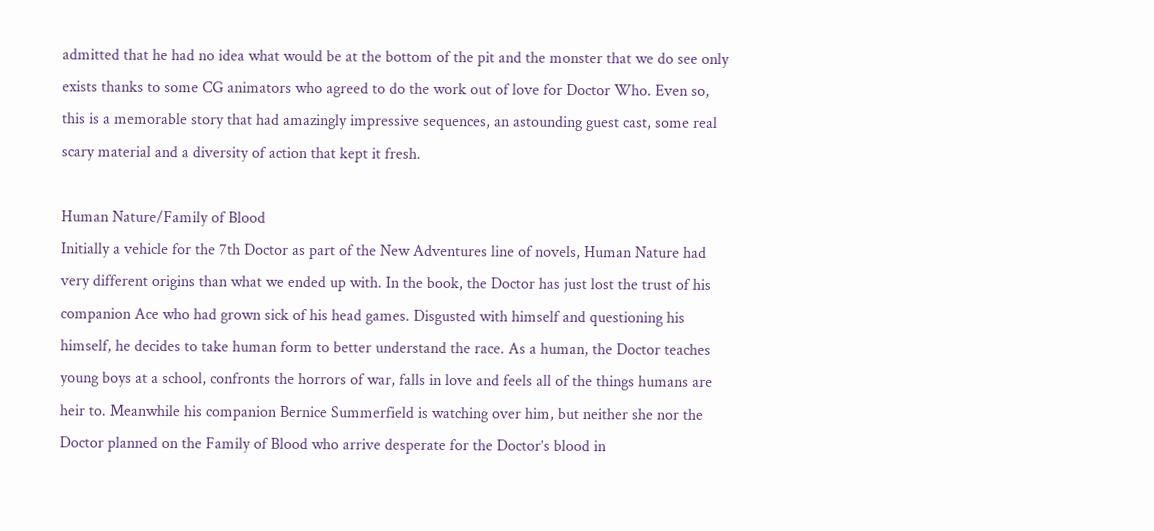admitted that he had no idea what would be at the bottom of the pit and the monster that we do see only exists thanks to some CG animators who agreed to do the work out of love for Doctor Who. Even so, this is a memorable story that had amazingly impressive sequences, an astounding guest cast, some real scary material and a diversity of action that kept it fresh.

Human Nature/Family of Blood
Initially a vehicle for the 7th Doctor as part of the New Adventures line of novels, Human Nature had very different origins than what we ended up with. In the book, the Doctor has just lost the trust of his companion Ace who had grown sick of his head games. Disgusted with himself and questioning his himself, he decides to take human form to better understand the race. As a human, the Doctor teaches young boys at a school, confronts the horrors of war, falls in love and feels all of the things humans are heir to. Meanwhile his companion Bernice Summerfield is watching over him, but neither she nor the Doctor planned on the Family of Blood who arrive desperate for the Doctor’s blood in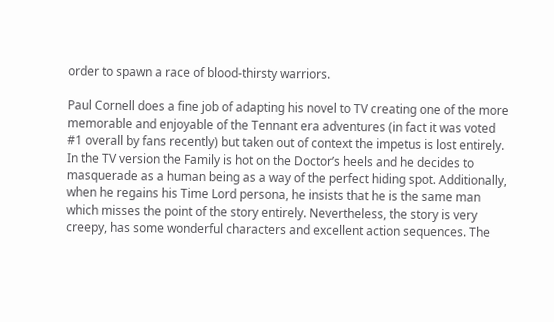order to spawn a race of blood-thirsty warriors.

Paul Cornell does a fine job of adapting his novel to TV creating one of the more memorable and enjoyable of the Tennant era adventures (in fact it was voted #1 overall by fans recently) but taken out of context the impetus is lost entirely. In the TV version the Family is hot on the Doctor’s heels and he decides to masquerade as a human being as a way of the perfect hiding spot. Additionally, when he regains his Time Lord persona, he insists that he is the same man which misses the point of the story entirely. Nevertheless, the story is very creepy, has some wonderful characters and excellent action sequences. The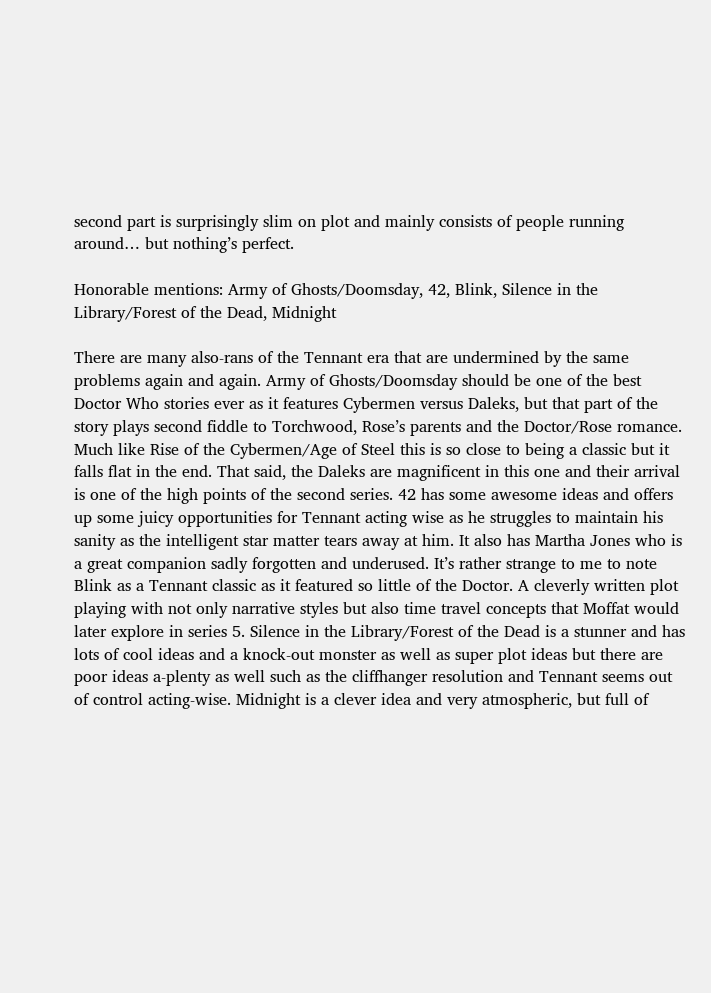second part is surprisingly slim on plot and mainly consists of people running around… but nothing’s perfect.

Honorable mentions: Army of Ghosts/Doomsday, 42, Blink, Silence in the Library/Forest of the Dead, Midnight

There are many also-rans of the Tennant era that are undermined by the same problems again and again. Army of Ghosts/Doomsday should be one of the best Doctor Who stories ever as it features Cybermen versus Daleks, but that part of the story plays second fiddle to Torchwood, Rose’s parents and the Doctor/Rose romance. Much like Rise of the Cybermen/Age of Steel this is so close to being a classic but it falls flat in the end. That said, the Daleks are magnificent in this one and their arrival is one of the high points of the second series. 42 has some awesome ideas and offers up some juicy opportunities for Tennant acting wise as he struggles to maintain his sanity as the intelligent star matter tears away at him. It also has Martha Jones who is a great companion sadly forgotten and underused. It’s rather strange to me to note Blink as a Tennant classic as it featured so little of the Doctor. A cleverly written plot playing with not only narrative styles but also time travel concepts that Moffat would later explore in series 5. Silence in the Library/Forest of the Dead is a stunner and has lots of cool ideas and a knock-out monster as well as super plot ideas but there are poor ideas a-plenty as well such as the cliffhanger resolution and Tennant seems out of control acting-wise. Midnight is a clever idea and very atmospheric, but full of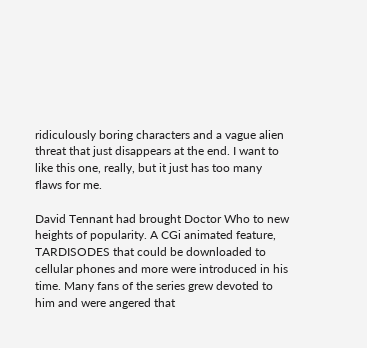ridiculously boring characters and a vague alien threat that just disappears at the end. I want to like this one, really, but it just has too many flaws for me.

David Tennant had brought Doctor Who to new heights of popularity. A CGi animated feature, TARDISODES that could be downloaded to cellular phones and more were introduced in his time. Many fans of the series grew devoted to him and were angered that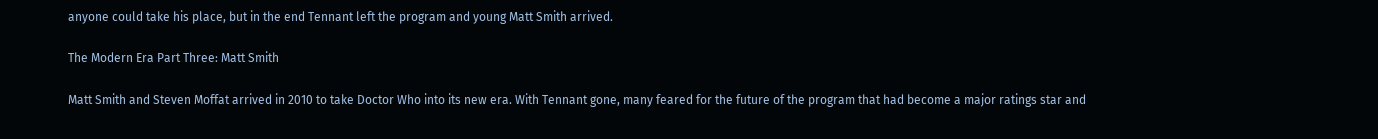anyone could take his place, but in the end Tennant left the program and young Matt Smith arrived.

The Modern Era Part Three: Matt Smith

Matt Smith and Steven Moffat arrived in 2010 to take Doctor Who into its new era. With Tennant gone, many feared for the future of the program that had become a major ratings star and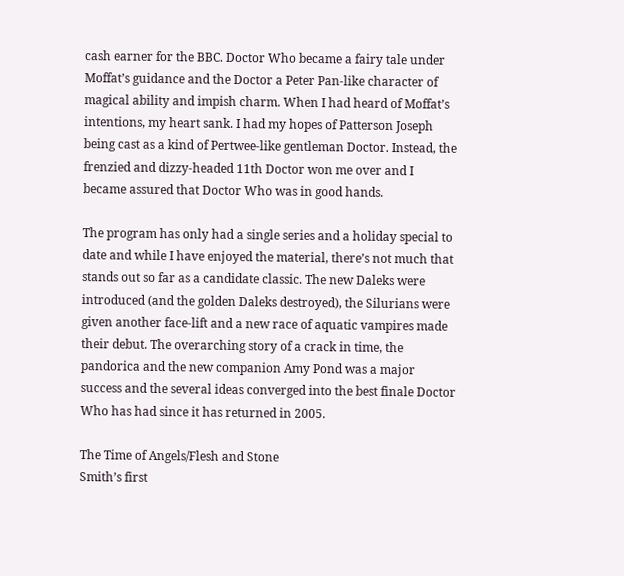cash earner for the BBC. Doctor Who became a fairy tale under Moffat’s guidance and the Doctor a Peter Pan-like character of magical ability and impish charm. When I had heard of Moffat’s intentions, my heart sank. I had my hopes of Patterson Joseph being cast as a kind of Pertwee-like gentleman Doctor. Instead, the frenzied and dizzy-headed 11th Doctor won me over and I became assured that Doctor Who was in good hands.

The program has only had a single series and a holiday special to date and while I have enjoyed the material, there’s not much that stands out so far as a candidate classic. The new Daleks were introduced (and the golden Daleks destroyed), the Silurians were given another face-lift and a new race of aquatic vampires made their debut. The overarching story of a crack in time, the pandorica and the new companion Amy Pond was a major success and the several ideas converged into the best finale Doctor Who has had since it has returned in 2005.

The Time of Angels/Flesh and Stone
Smith’s first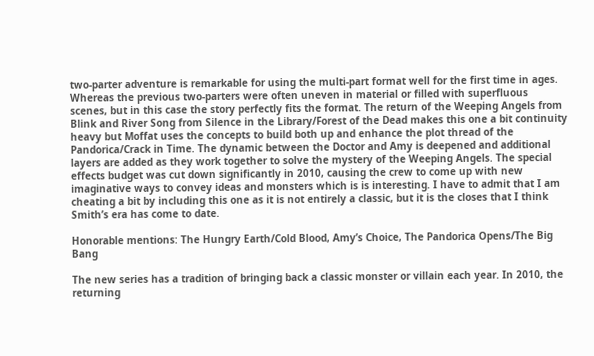two-parter adventure is remarkable for using the multi-part format well for the first time in ages. Whereas the previous two-parters were often uneven in material or filled with superfluous scenes, but in this case the story perfectly fits the format. The return of the Weeping Angels from Blink and River Song from Silence in the Library/Forest of the Dead makes this one a bit continuity heavy but Moffat uses the concepts to build both up and enhance the plot thread of the Pandorica/Crack in Time. The dynamic between the Doctor and Amy is deepened and additional layers are added as they work together to solve the mystery of the Weeping Angels. The special effects budget was cut down significantly in 2010, causing the crew to come up with new imaginative ways to convey ideas and monsters which is is interesting. I have to admit that I am cheating a bit by including this one as it is not entirely a classic, but it is the closes that I think Smith’s era has come to date.

Honorable mentions: The Hungry Earth/Cold Blood, Amy’s Choice, The Pandorica Opens/The Big Bang

The new series has a tradition of bringing back a classic monster or villain each year. In 2010, the returning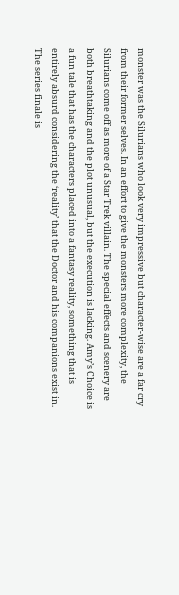monster was the Silurians who look very impressive but character-wise are a far cry from their former selves. In an effort to give the monsters more complexity, the Silurians come off as more of a Star Trek villain. The special effects and scenery are both breathtaking and the plot unusual, but the execution is lacking. Amy’s Choice is a fun tale that has the characters placed into a fantasy reality, something that is entirely absurd considering the ‘reality’ that the Doctor and his companions exist in. The series finale is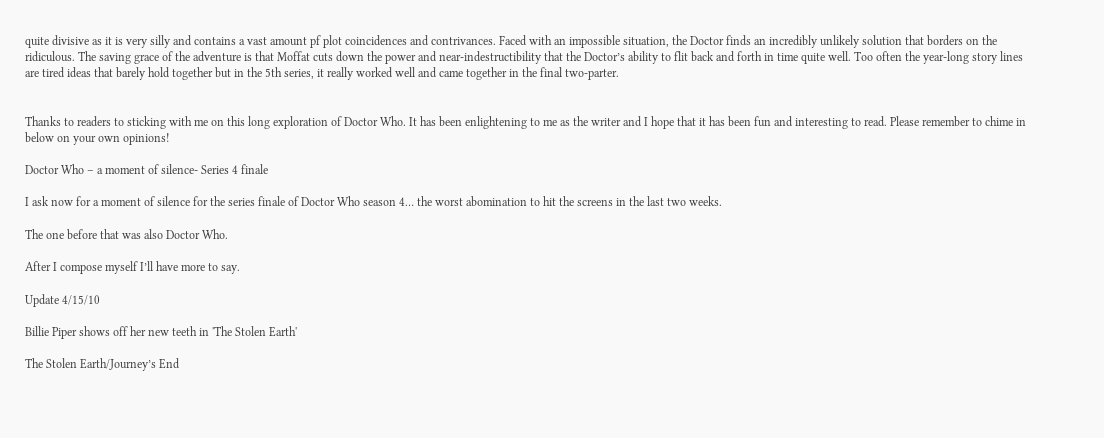quite divisive as it is very silly and contains a vast amount pf plot coincidences and contrivances. Faced with an impossible situation, the Doctor finds an incredibly unlikely solution that borders on the ridiculous. The saving grace of the adventure is that Moffat cuts down the power and near-indestructibility that the Doctor’s ability to flit back and forth in time quite well. Too often the year-long story lines are tired ideas that barely hold together but in the 5th series, it really worked well and came together in the final two-parter.


Thanks to readers to sticking with me on this long exploration of Doctor Who. It has been enlightening to me as the writer and I hope that it has been fun and interesting to read. Please remember to chime in below on your own opinions!

Doctor Who – a moment of silence- Series 4 finale

I ask now for a moment of silence for the series finale of Doctor Who season 4… the worst abomination to hit the screens in the last two weeks.

The one before that was also Doctor Who.

After I compose myself I’ll have more to say.

Update 4/15/10

Billie Piper shows off her new teeth in 'The Stolen Earth'

The Stolen Earth/Journey’s End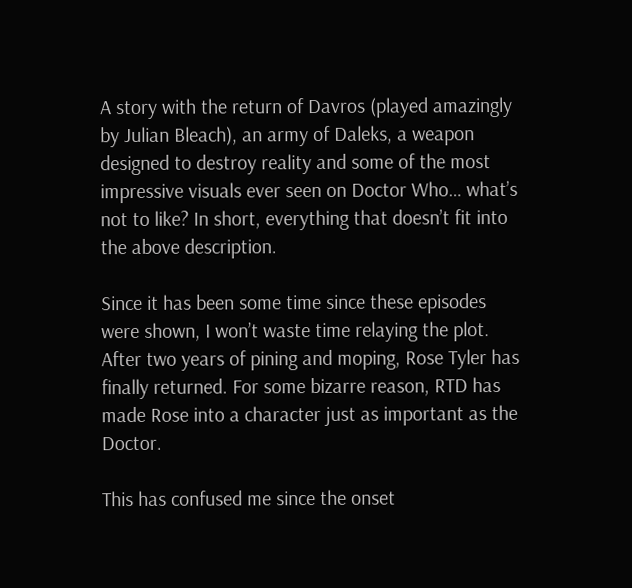A story with the return of Davros (played amazingly by Julian Bleach), an army of Daleks, a weapon designed to destroy reality and some of the most impressive visuals ever seen on Doctor Who… what’s not to like? In short, everything that doesn’t fit into the above description.

Since it has been some time since these episodes were shown, I won’t waste time relaying the plot. After two years of pining and moping, Rose Tyler has finally returned. For some bizarre reason, RTD has made Rose into a character just as important as the Doctor.

This has confused me since the onset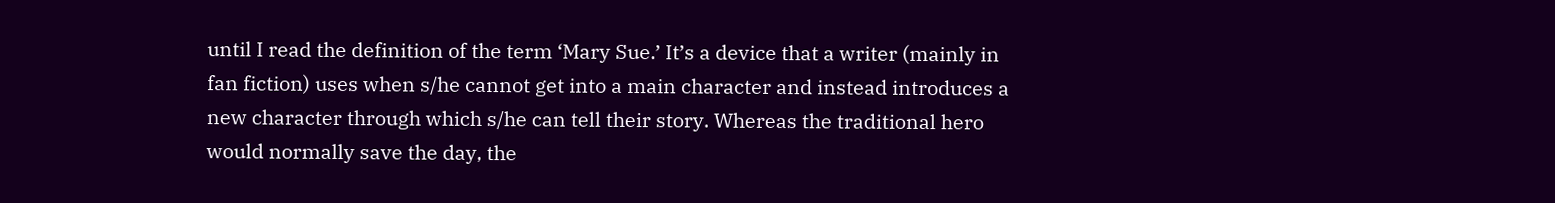until I read the definition of the term ‘Mary Sue.’ It’s a device that a writer (mainly in fan fiction) uses when s/he cannot get into a main character and instead introduces a new character through which s/he can tell their story. Whereas the traditional hero would normally save the day, the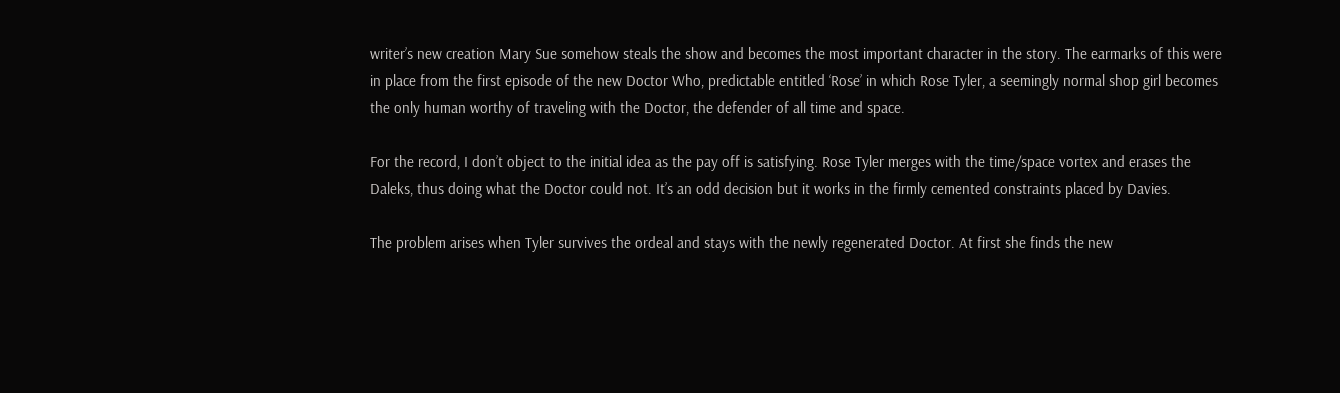writer’s new creation Mary Sue somehow steals the show and becomes the most important character in the story. The earmarks of this were in place from the first episode of the new Doctor Who, predictable entitled ‘Rose’ in which Rose Tyler, a seemingly normal shop girl becomes the only human worthy of traveling with the Doctor, the defender of all time and space.

For the record, I don’t object to the initial idea as the pay off is satisfying. Rose Tyler merges with the time/space vortex and erases the Daleks, thus doing what the Doctor could not. It’s an odd decision but it works in the firmly cemented constraints placed by Davies.

The problem arises when Tyler survives the ordeal and stays with the newly regenerated Doctor. At first she finds the new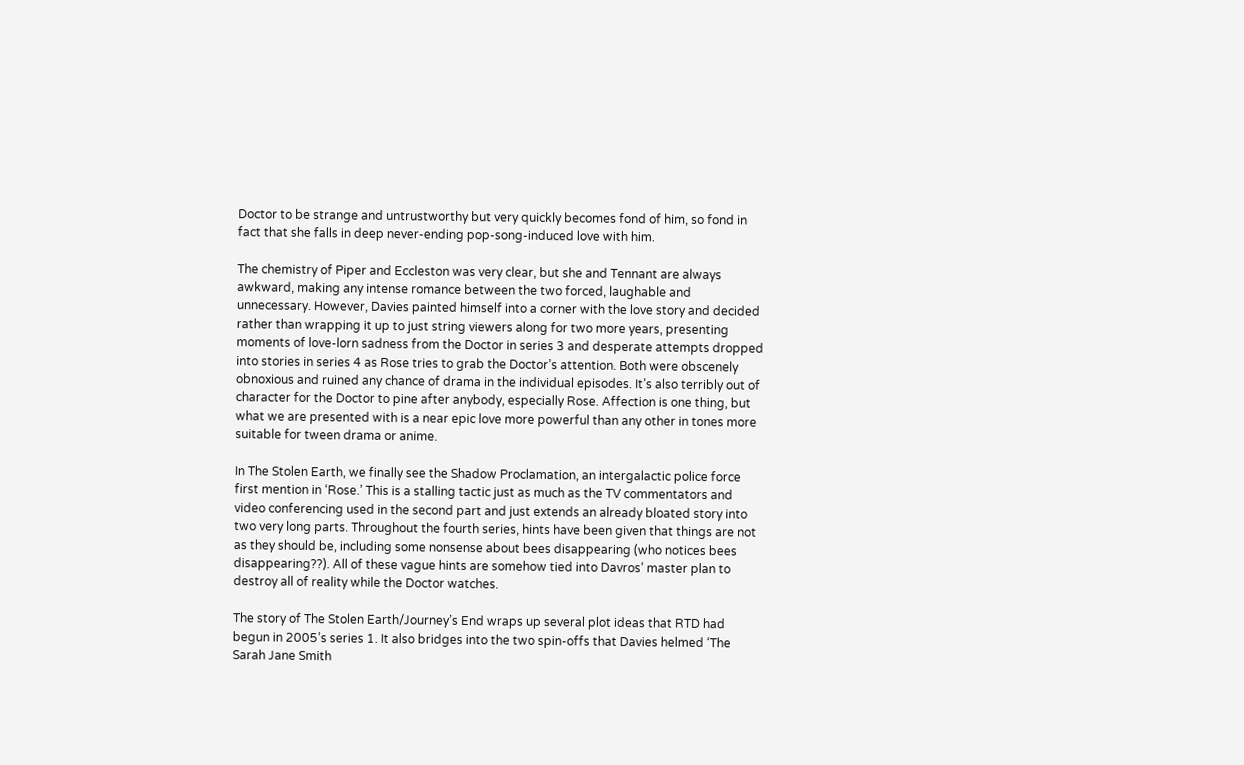Doctor to be strange and untrustworthy but very quickly becomes fond of him, so fond in fact that she falls in deep never-ending pop-song-induced love with him.

The chemistry of Piper and Eccleston was very clear, but she and Tennant are always awkward, making any intense romance between the two forced, laughable and unnecessary. However, Davies painted himself into a corner with the love story and decided rather than wrapping it up to just string viewers along for two more years, presenting moments of love-lorn sadness from the Doctor in series 3 and desperate attempts dropped into stories in series 4 as Rose tries to grab the Doctor’s attention. Both were obscenely obnoxious and ruined any chance of drama in the individual episodes. It’s also terribly out of character for the Doctor to pine after anybody, especially Rose. Affection is one thing, but what we are presented with is a near epic love more powerful than any other in tones more suitable for tween drama or anime.

In The Stolen Earth, we finally see the Shadow Proclamation, an intergalactic police force first mention in ‘Rose.’ This is a stalling tactic just as much as the TV commentators and video conferencing used in the second part and just extends an already bloated story into two very long parts. Throughout the fourth series, hints have been given that things are not as they should be, including some nonsense about bees disappearing (who notices bees disappearing??). All of these vague hints are somehow tied into Davros’ master plan to destroy all of reality while the Doctor watches.

The story of The Stolen Earth/Journey’s End wraps up several plot ideas that RTD had begun in 2005’s series 1. It also bridges into the two spin-offs that Davies helmed ‘The Sarah Jane Smith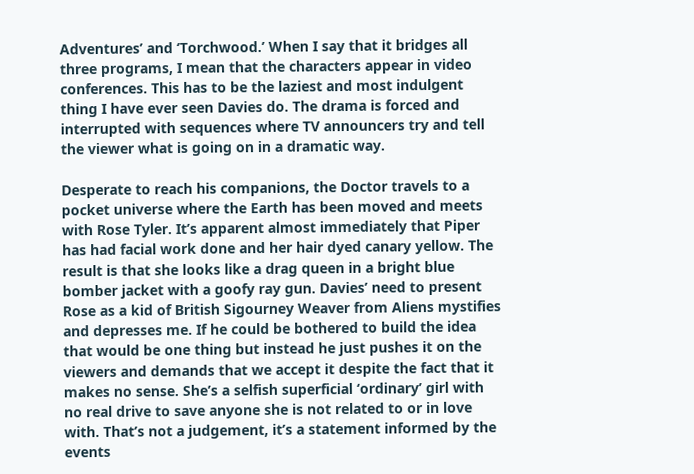Adventures’ and ‘Torchwood.’ When I say that it bridges all three programs, I mean that the characters appear in video conferences. This has to be the laziest and most indulgent thing I have ever seen Davies do. The drama is forced and interrupted with sequences where TV announcers try and tell the viewer what is going on in a dramatic way.

Desperate to reach his companions, the Doctor travels to a pocket universe where the Earth has been moved and meets with Rose Tyler. It’s apparent almost immediately that Piper has had facial work done and her hair dyed canary yellow. The result is that she looks like a drag queen in a bright blue bomber jacket with a goofy ray gun. Davies’ need to present Rose as a kid of British Sigourney Weaver from Aliens mystifies and depresses me. If he could be bothered to build the idea that would be one thing but instead he just pushes it on the viewers and demands that we accept it despite the fact that it makes no sense. She’s a selfish superficial ‘ordinary’ girl with no real drive to save anyone she is not related to or in love with. That’s not a judgement, it’s a statement informed by the events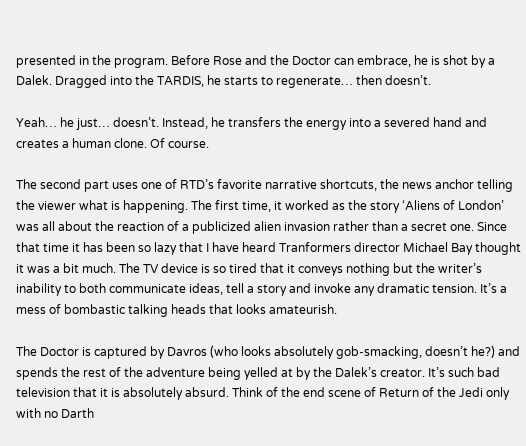presented in the program. Before Rose and the Doctor can embrace, he is shot by a Dalek. Dragged into the TARDIS, he starts to regenerate… then doesn’t.

Yeah… he just… doesn’t. Instead, he transfers the energy into a severed hand and creates a human clone. Of course.

The second part uses one of RTD’s favorite narrative shortcuts, the news anchor telling the viewer what is happening. The first time, it worked as the story ‘Aliens of London’ was all about the reaction of a publicized alien invasion rather than a secret one. Since that time it has been so lazy that I have heard Tranformers director Michael Bay thought it was a bit much. The TV device is so tired that it conveys nothing but the writer’s inability to both communicate ideas, tell a story and invoke any dramatic tension. It’s a mess of bombastic talking heads that looks amateurish.

The Doctor is captured by Davros (who looks absolutely gob-smacking, doesn’t he?) and spends the rest of the adventure being yelled at by the Dalek’s creator. It’s such bad television that it is absolutely absurd. Think of the end scene of Return of the Jedi only with no Darth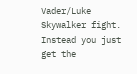Vader/Luke Skywalker fight. Instead you just get the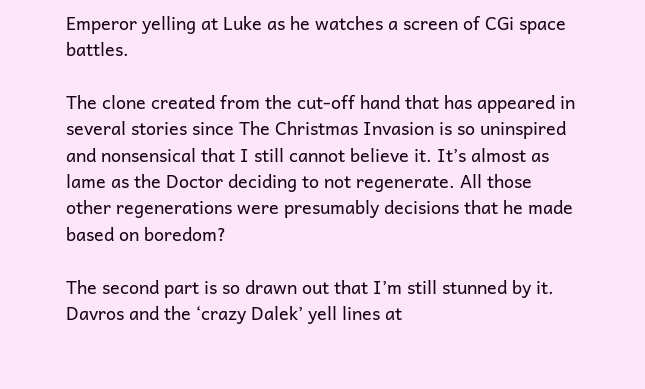Emperor yelling at Luke as he watches a screen of CGi space battles.

The clone created from the cut-off hand that has appeared in several stories since The Christmas Invasion is so uninspired and nonsensical that I still cannot believe it. It’s almost as lame as the Doctor deciding to not regenerate. All those other regenerations were presumably decisions that he made based on boredom?

The second part is so drawn out that I’m still stunned by it. Davros and the ‘crazy Dalek’ yell lines at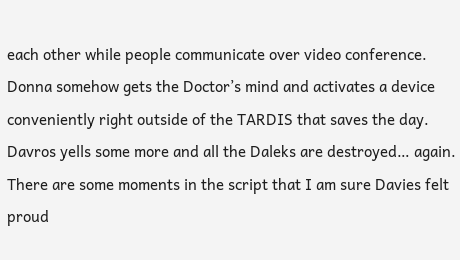each other while people communicate over video conference. Donna somehow gets the Doctor’s mind and activates a device conveniently right outside of the TARDIS that saves the day. Davros yells some more and all the Daleks are destroyed… again. There are some moments in the script that I am sure Davies felt proud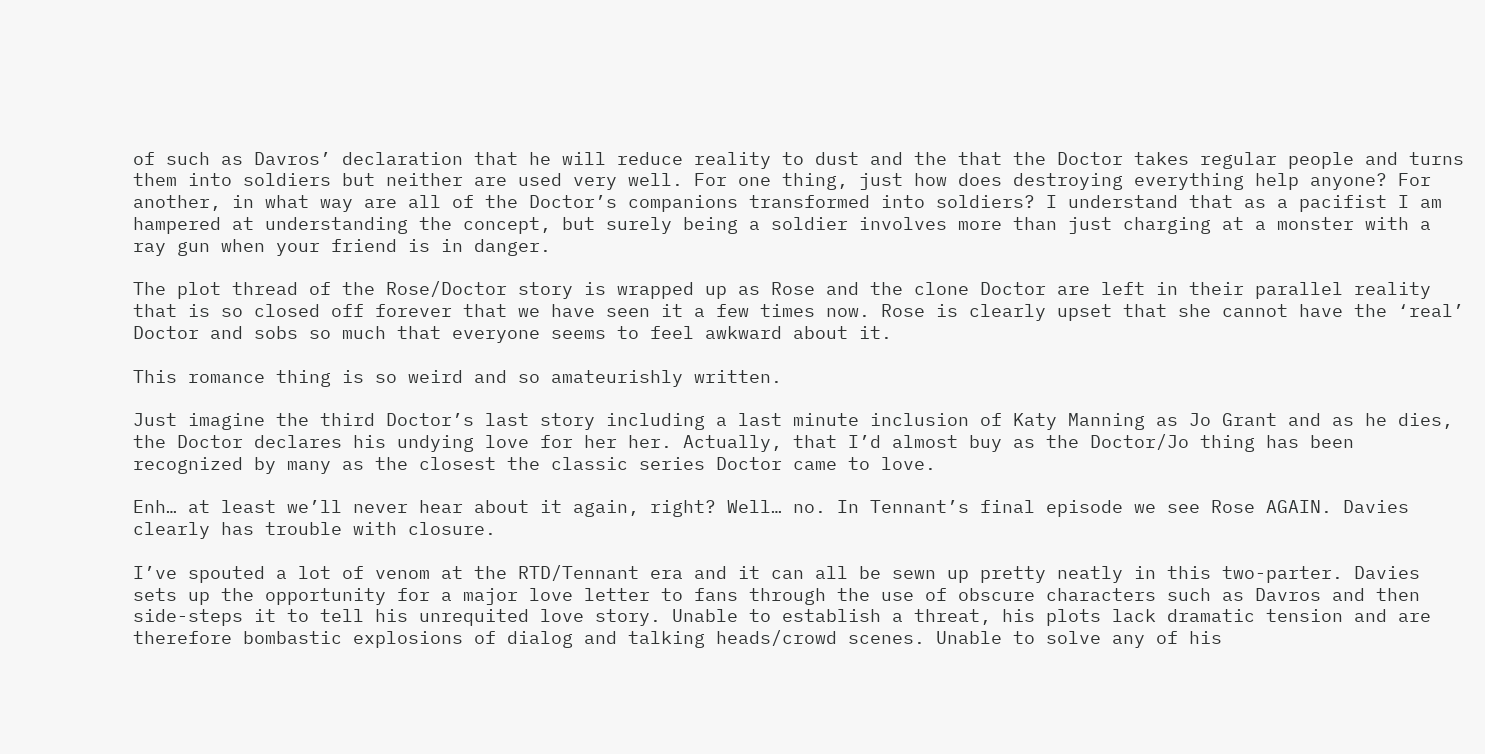of such as Davros’ declaration that he will reduce reality to dust and the that the Doctor takes regular people and turns them into soldiers but neither are used very well. For one thing, just how does destroying everything help anyone? For another, in what way are all of the Doctor’s companions transformed into soldiers? I understand that as a pacifist I am hampered at understanding the concept, but surely being a soldier involves more than just charging at a monster with a ray gun when your friend is in danger.

The plot thread of the Rose/Doctor story is wrapped up as Rose and the clone Doctor are left in their parallel reality that is so closed off forever that we have seen it a few times now. Rose is clearly upset that she cannot have the ‘real’ Doctor and sobs so much that everyone seems to feel awkward about it.

This romance thing is so weird and so amateurishly written.

Just imagine the third Doctor’s last story including a last minute inclusion of Katy Manning as Jo Grant and as he dies, the Doctor declares his undying love for her her. Actually, that I’d almost buy as the Doctor/Jo thing has been recognized by many as the closest the classic series Doctor came to love.

Enh… at least we’ll never hear about it again, right? Well… no. In Tennant’s final episode we see Rose AGAIN. Davies clearly has trouble with closure.

I’ve spouted a lot of venom at the RTD/Tennant era and it can all be sewn up pretty neatly in this two-parter. Davies sets up the opportunity for a major love letter to fans through the use of obscure characters such as Davros and then side-steps it to tell his unrequited love story. Unable to establish a threat, his plots lack dramatic tension and are therefore bombastic explosions of dialog and talking heads/crowd scenes. Unable to solve any of his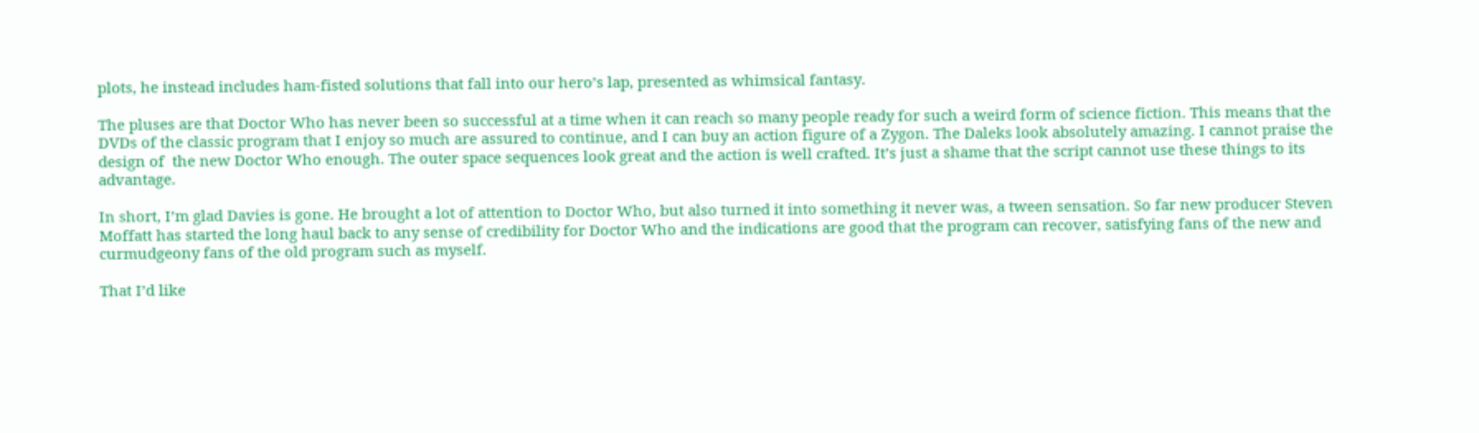plots, he instead includes ham-fisted solutions that fall into our hero’s lap, presented as whimsical fantasy.

The pluses are that Doctor Who has never been so successful at a time when it can reach so many people ready for such a weird form of science fiction. This means that the DVDs of the classic program that I enjoy so much are assured to continue, and I can buy an action figure of a Zygon. The Daleks look absolutely amazing. I cannot praise the design of  the new Doctor Who enough. The outer space sequences look great and the action is well crafted. It’s just a shame that the script cannot use these things to its advantage.

In short, I’m glad Davies is gone. He brought a lot of attention to Doctor Who, but also turned it into something it never was, a tween sensation. So far new producer Steven Moffatt has started the long haul back to any sense of credibility for Doctor Who and the indications are good that the program can recover, satisfying fans of the new and curmudgeony fans of the old program such as myself.

That I’d like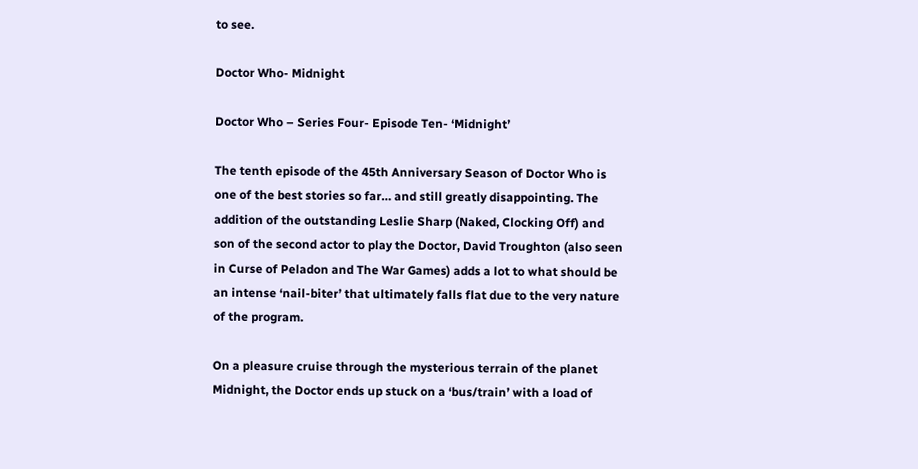to see.

Doctor Who- Midnight

Doctor Who – Series Four- Episode Ten- ‘Midnight’

The tenth episode of the 45th Anniversary Season of Doctor Who is one of the best stories so far… and still greatly disappointing. The addition of the outstanding Leslie Sharp (Naked, Clocking Off) and son of the second actor to play the Doctor, David Troughton (also seen in Curse of Peladon and The War Games) adds a lot to what should be an intense ‘nail-biter’ that ultimately falls flat due to the very nature of the program.

On a pleasure cruise through the mysterious terrain of the planet Midnight, the Doctor ends up stuck on a ‘bus/train’ with a load of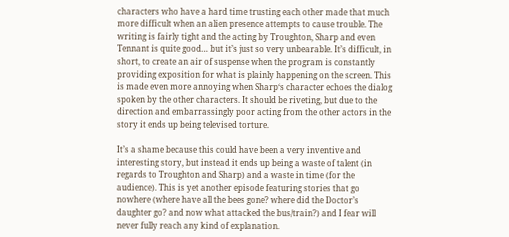characters who have a hard time trusting each other made that much more difficult when an alien presence attempts to cause trouble. The writing is fairly tight and the acting by Troughton, Sharp and even Tennant is quite good… but it’s just so very unbearable. It’s difficult, in short, to create an air of suspense when the program is constantly providing exposition for what is plainly happening on the screen. This is made even more annoying when Sharp‘s character echoes the dialog spoken by the other characters. It should be riveting, but due to the direction and embarrassingly poor acting from the other actors in the story it ends up being televised torture.

It’s a shame because this could have been a very inventive and interesting story, but instead it ends up being a waste of talent (in regards to Troughton and Sharp) and a waste in time (for the audience). This is yet another episode featuring stories that go nowhere (where have all the bees gone? where did the Doctor’s daughter go? and now what attacked the bus/train?) and I fear will never fully reach any kind of explanation.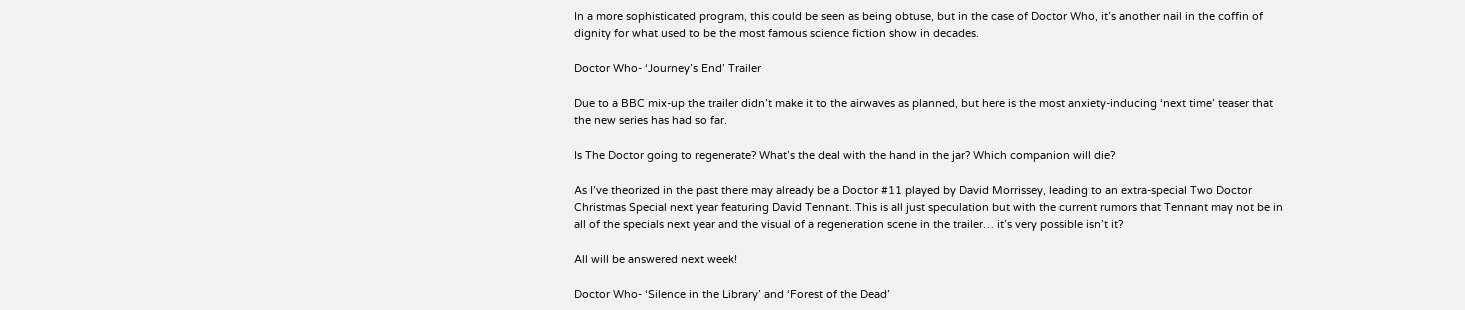In a more sophisticated program, this could be seen as being obtuse, but in the case of Doctor Who, it’s another nail in the coffin of dignity for what used to be the most famous science fiction show in decades.

Doctor Who- ‘Journey’s End’ Trailer

Due to a BBC mix-up the trailer didn’t make it to the airwaves as planned, but here is the most anxiety-inducing ‘next time’ teaser that the new series has had so far.

Is The Doctor going to regenerate? What’s the deal with the hand in the jar? Which companion will die?

As I’ve theorized in the past there may already be a Doctor #11 played by David Morrissey, leading to an extra-special Two Doctor Christmas Special next year featuring David Tennant. This is all just speculation but with the current rumors that Tennant may not be in all of the specials next year and the visual of a regeneration scene in the trailer… it’s very possible isn’t it?

All will be answered next week!

Doctor Who- ‘Silence in the Library’ and ‘Forest of the Dead’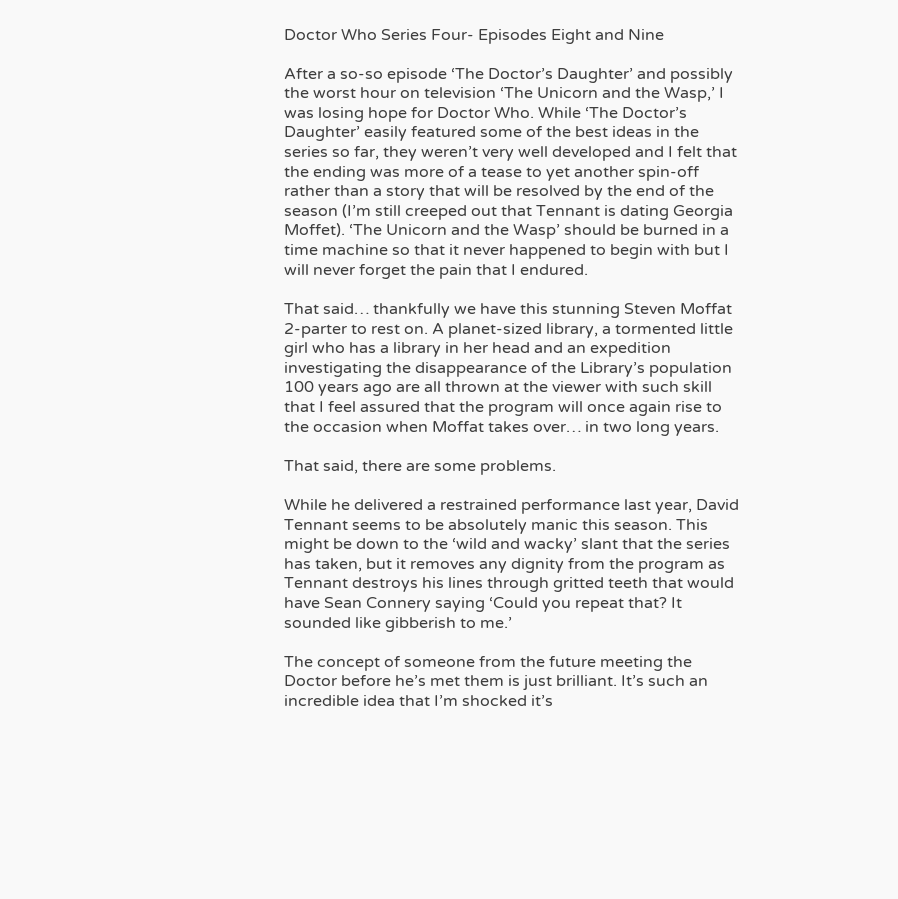Doctor Who Series Four- Episodes Eight and Nine

After a so-so episode ‘The Doctor’s Daughter’ and possibly the worst hour on television ‘The Unicorn and the Wasp,’ I was losing hope for Doctor Who. While ‘The Doctor’s Daughter’ easily featured some of the best ideas in the series so far, they weren’t very well developed and I felt that the ending was more of a tease to yet another spin-off rather than a story that will be resolved by the end of the season (I’m still creeped out that Tennant is dating Georgia Moffet). ‘The Unicorn and the Wasp’ should be burned in a time machine so that it never happened to begin with but I will never forget the pain that I endured.

That said… thankfully we have this stunning Steven Moffat 2-parter to rest on. A planet-sized library, a tormented little girl who has a library in her head and an expedition investigating the disappearance of the Library’s population 100 years ago are all thrown at the viewer with such skill that I feel assured that the program will once again rise to the occasion when Moffat takes over… in two long years.

That said, there are some problems.

While he delivered a restrained performance last year, David Tennant seems to be absolutely manic this season. This might be down to the ‘wild and wacky’ slant that the series has taken, but it removes any dignity from the program as Tennant destroys his lines through gritted teeth that would have Sean Connery saying ‘Could you repeat that? It sounded like gibberish to me.’

The concept of someone from the future meeting the Doctor before he’s met them is just brilliant. It’s such an incredible idea that I’m shocked it’s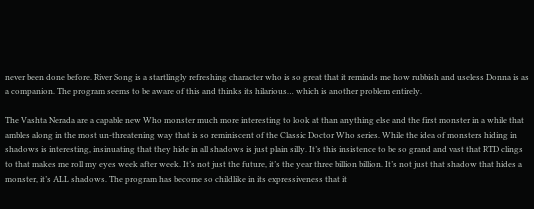never been done before. River Song is a startlingly refreshing character who is so great that it reminds me how rubbish and useless Donna is as a companion. The program seems to be aware of this and thinks its hilarious… which is another problem entirely.

The Vashta Nerada are a capable new Who monster much more interesting to look at than anything else and the first monster in a while that ambles along in the most un-threatening way that is so reminiscent of the Classic Doctor Who series. While the idea of monsters hiding in shadows is interesting, insinuating that they hide in all shadows is just plain silly. It’s this insistence to be so grand and vast that RTD clings to that makes me roll my eyes week after week. It’s not just the future, it’s the year three billion billion. It’s not just that shadow that hides a monster, it’s ALL shadows. The program has become so childlike in its expressiveness that it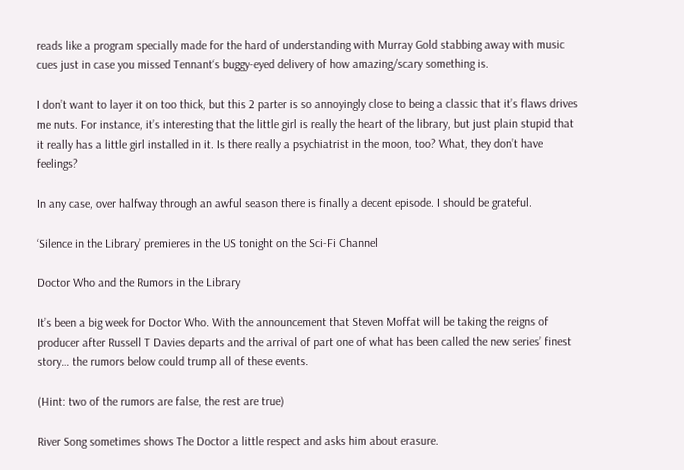reads like a program specially made for the hard of understanding with Murray Gold stabbing away with music cues just in case you missed Tennant‘s buggy-eyed delivery of how amazing/scary something is.

I don’t want to layer it on too thick, but this 2 parter is so annoyingly close to being a classic that it’s flaws drives me nuts. For instance, it’s interesting that the little girl is really the heart of the library, but just plain stupid that it really has a little girl installed in it. Is there really a psychiatrist in the moon, too? What, they don’t have feelings?

In any case, over halfway through an awful season there is finally a decent episode. I should be grateful.

‘Silence in the Library’ premieres in the US tonight on the Sci-Fi Channel

Doctor Who and the Rumors in the Library

It’s been a big week for Doctor Who. With the announcement that Steven Moffat will be taking the reigns of producer after Russell T Davies departs and the arrival of part one of what has been called the new series’ finest story… the rumors below could trump all of these events.

(Hint: two of the rumors are false, the rest are true)

River Song sometimes shows The Doctor a little respect and asks him about erasure.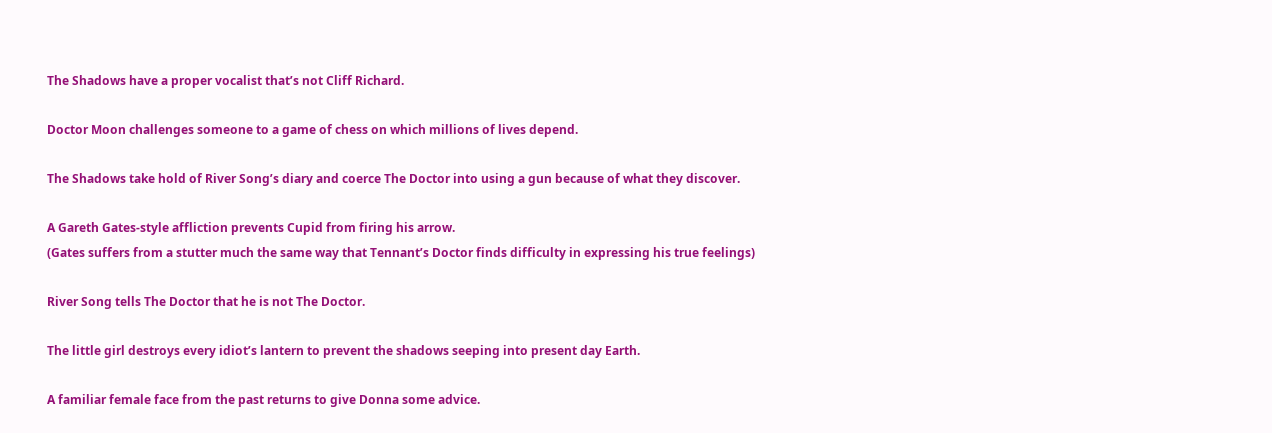The Shadows have a proper vocalist that’s not Cliff Richard.

Doctor Moon challenges someone to a game of chess on which millions of lives depend.

The Shadows take hold of River Song’s diary and coerce The Doctor into using a gun because of what they discover.

A Gareth Gates-style affliction prevents Cupid from firing his arrow.
(Gates suffers from a stutter much the same way that Tennant’s Doctor finds difficulty in expressing his true feelings)

River Song tells The Doctor that he is not The Doctor.

The little girl destroys every idiot’s lantern to prevent the shadows seeping into present day Earth.

A familiar female face from the past returns to give Donna some advice.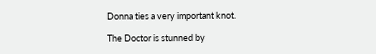Donna ties a very important knot.

The Doctor is stunned by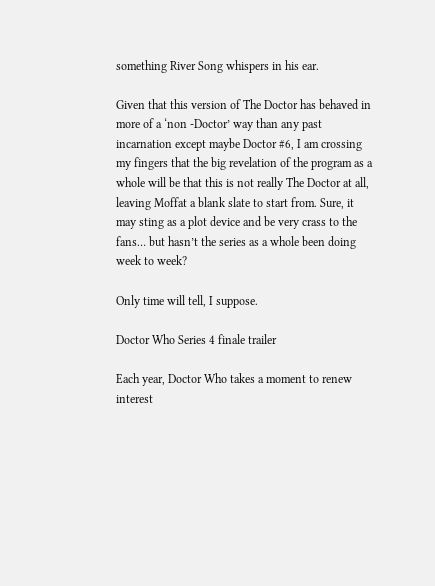something River Song whispers in his ear.

Given that this version of The Doctor has behaved in more of a ‘non -Doctor’ way than any past incarnation except maybe Doctor #6, I am crossing my fingers that the big revelation of the program as a whole will be that this is not really The Doctor at all, leaving Moffat a blank slate to start from. Sure, it may sting as a plot device and be very crass to the fans… but hasn’t the series as a whole been doing week to week?

Only time will tell, I suppose.

Doctor Who Series 4 finale trailer

Each year, Doctor Who takes a moment to renew interest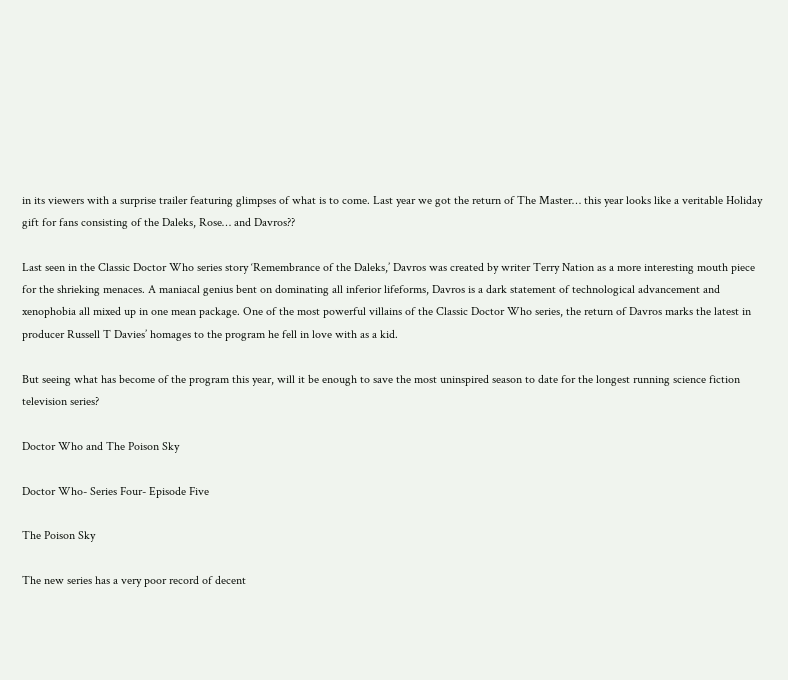in its viewers with a surprise trailer featuring glimpses of what is to come. Last year we got the return of The Master… this year looks like a veritable Holiday gift for fans consisting of the Daleks, Rose… and Davros??

Last seen in the Classic Doctor Who series story ‘Remembrance of the Daleks,’ Davros was created by writer Terry Nation as a more interesting mouth piece for the shrieking menaces. A maniacal genius bent on dominating all inferior lifeforms, Davros is a dark statement of technological advancement and xenophobia all mixed up in one mean package. One of the most powerful villains of the Classic Doctor Who series, the return of Davros marks the latest in producer Russell T Davies’ homages to the program he fell in love with as a kid.

But seeing what has become of the program this year, will it be enough to save the most uninspired season to date for the longest running science fiction television series?

Doctor Who and The Poison Sky

Doctor Who- Series Four- Episode Five

The Poison Sky

The new series has a very poor record of decent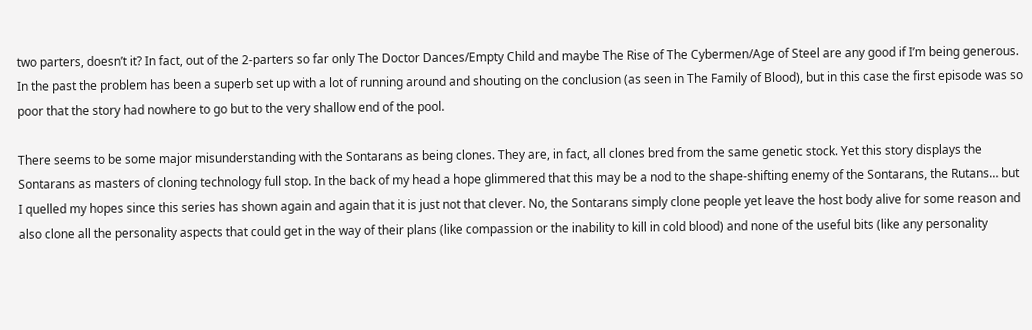two parters, doesn’t it? In fact, out of the 2-parters so far only The Doctor Dances/Empty Child and maybe The Rise of The Cybermen/Age of Steel are any good if I’m being generous. In the past the problem has been a superb set up with a lot of running around and shouting on the conclusion (as seen in The Family of Blood), but in this case the first episode was so poor that the story had nowhere to go but to the very shallow end of the pool.

There seems to be some major misunderstanding with the Sontarans as being clones. They are, in fact, all clones bred from the same genetic stock. Yet this story displays the Sontarans as masters of cloning technology full stop. In the back of my head a hope glimmered that this may be a nod to the shape-shifting enemy of the Sontarans, the Rutans… but I quelled my hopes since this series has shown again and again that it is just not that clever. No, the Sontarans simply clone people yet leave the host body alive for some reason and also clone all the personality aspects that could get in the way of their plans (like compassion or the inability to kill in cold blood) and none of the useful bits (like any personality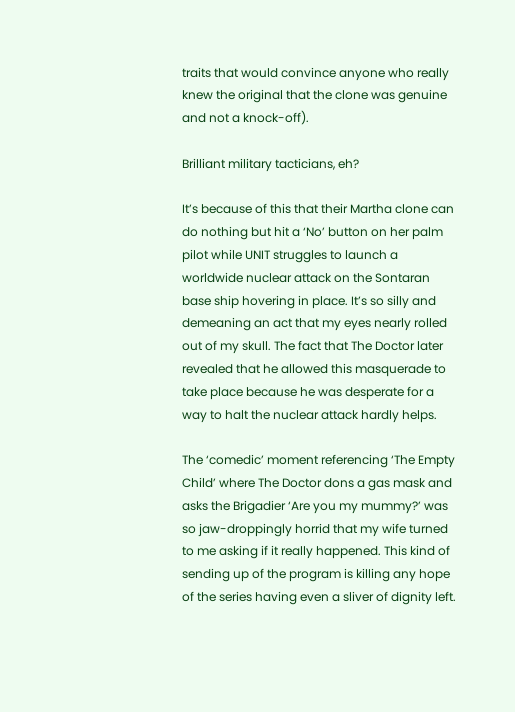traits that would convince anyone who really knew the original that the clone was genuine and not a knock-off).

Brilliant military tacticians, eh?

It’s because of this that their Martha clone can do nothing but hit a ‘No’ button on her palm pilot while UNIT struggles to launch a worldwide nuclear attack on the Sontaran base ship hovering in place. It’s so silly and demeaning an act that my eyes nearly rolled out of my skull. The fact that The Doctor later revealed that he allowed this masquerade to take place because he was desperate for a way to halt the nuclear attack hardly helps.

The ‘comedic’ moment referencing ‘The Empty Child’ where The Doctor dons a gas mask and asks the Brigadier ‘Are you my mummy?’ was so jaw-droppingly horrid that my wife turned to me asking if it really happened. This kind of sending up of the program is killing any hope of the series having even a sliver of dignity left.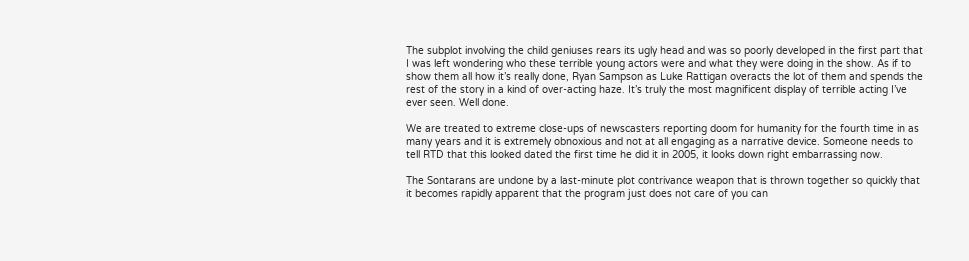The subplot involving the child geniuses rears its ugly head and was so poorly developed in the first part that I was left wondering who these terrible young actors were and what they were doing in the show. As if to show them all how it’s really done, Ryan Sampson as Luke Rattigan overacts the lot of them and spends the rest of the story in a kind of over-acting haze. It’s truly the most magnificent display of terrible acting I’ve ever seen. Well done.

We are treated to extreme close-ups of newscasters reporting doom for humanity for the fourth time in as many years and it is extremely obnoxious and not at all engaging as a narrative device. Someone needs to tell RTD that this looked dated the first time he did it in 2005, it looks down right embarrassing now.

The Sontarans are undone by a last-minute plot contrivance weapon that is thrown together so quickly that it becomes rapidly apparent that the program just does not care of you can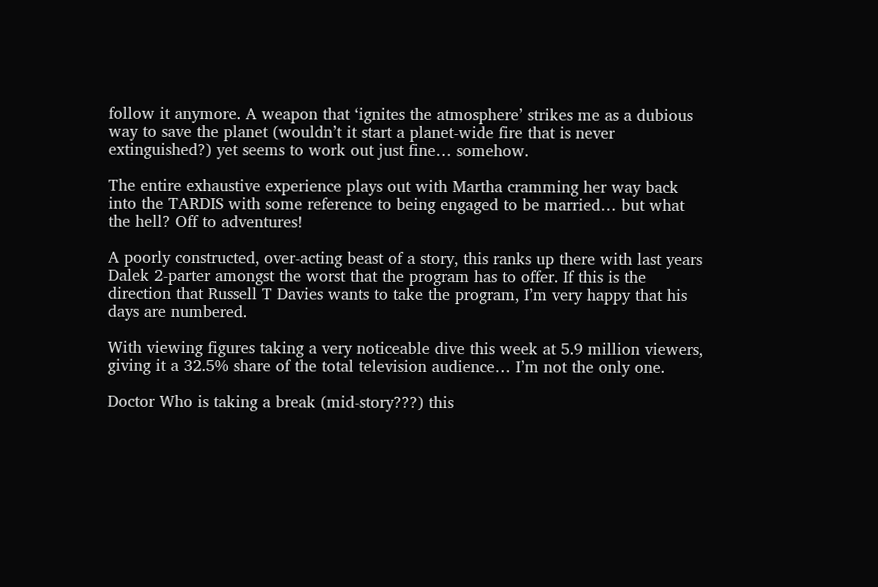follow it anymore. A weapon that ‘ignites the atmosphere’ strikes me as a dubious way to save the planet (wouldn’t it start a planet-wide fire that is never extinguished?) yet seems to work out just fine… somehow.

The entire exhaustive experience plays out with Martha cramming her way back into the TARDIS with some reference to being engaged to be married… but what the hell? Off to adventures!

A poorly constructed, over-acting beast of a story, this ranks up there with last years Dalek 2-parter amongst the worst that the program has to offer. If this is the direction that Russell T Davies wants to take the program, I’m very happy that his days are numbered.

With viewing figures taking a very noticeable dive this week at 5.9 million viewers, giving it a 32.5% share of the total television audience… I’m not the only one.

Doctor Who is taking a break (mid-story???) this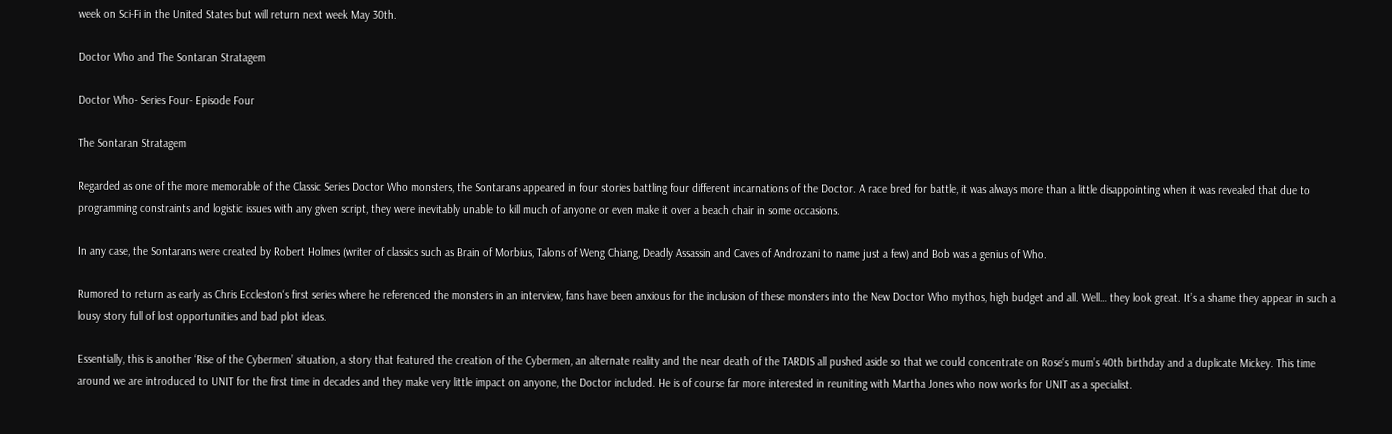week on Sci-Fi in the United States but will return next week May 30th.

Doctor Who and The Sontaran Stratagem

Doctor Who- Series Four- Episode Four

The Sontaran Stratagem

Regarded as one of the more memorable of the Classic Series Doctor Who monsters, the Sontarans appeared in four stories battling four different incarnations of the Doctor. A race bred for battle, it was always more than a little disappointing when it was revealed that due to programming constraints and logistic issues with any given script, they were inevitably unable to kill much of anyone or even make it over a beach chair in some occasions.

In any case, the Sontarans were created by Robert Holmes (writer of classics such as Brain of Morbius, Talons of Weng Chiang, Deadly Assassin and Caves of Androzani to name just a few) and Bob was a genius of Who.

Rumored to return as early as Chris Eccleston‘s first series where he referenced the monsters in an interview, fans have been anxious for the inclusion of these monsters into the New Doctor Who mythos, high budget and all. Well… they look great. It’s a shame they appear in such a lousy story full of lost opportunities and bad plot ideas.

Essentially, this is another ‘Rise of the Cybermen’ situation, a story that featured the creation of the Cybermen, an alternate reality and the near death of the TARDIS all pushed aside so that we could concentrate on Rose‘s mum’s 40th birthday and a duplicate Mickey. This time around we are introduced to UNIT for the first time in decades and they make very little impact on anyone, the Doctor included. He is of course far more interested in reuniting with Martha Jones who now works for UNIT as a specialist.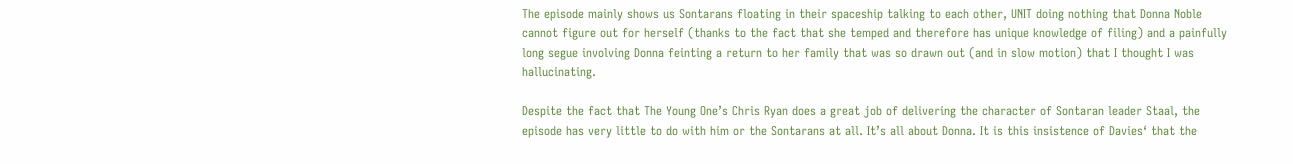The episode mainly shows us Sontarans floating in their spaceship talking to each other, UNIT doing nothing that Donna Noble cannot figure out for herself (thanks to the fact that she temped and therefore has unique knowledge of filing) and a painfully long segue involving Donna feinting a return to her family that was so drawn out (and in slow motion) that I thought I was hallucinating.

Despite the fact that The Young One’s Chris Ryan does a great job of delivering the character of Sontaran leader Staal, the episode has very little to do with him or the Sontarans at all. It’s all about Donna. It is this insistence of Davies‘ that the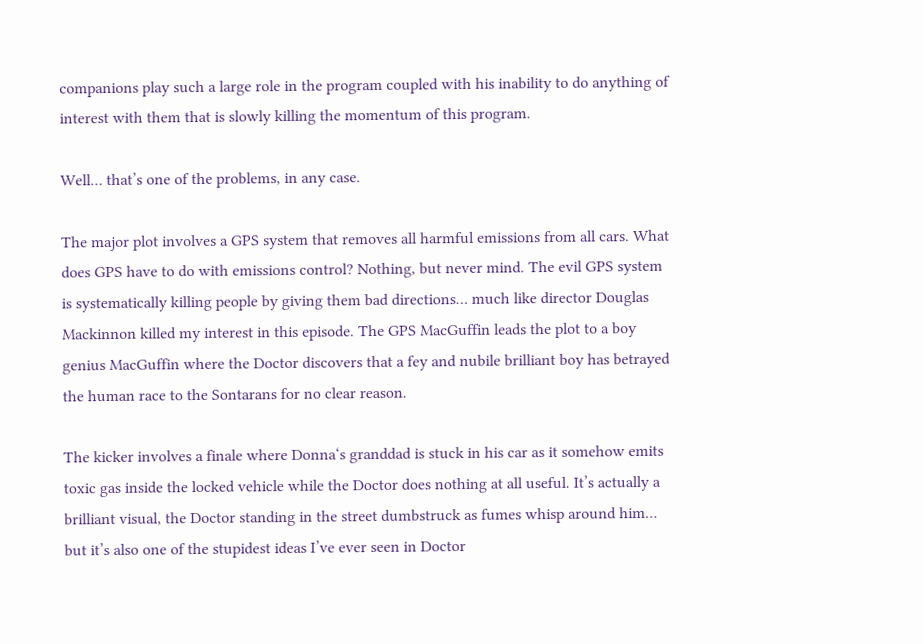companions play such a large role in the program coupled with his inability to do anything of interest with them that is slowly killing the momentum of this program.

Well… that’s one of the problems, in any case.

The major plot involves a GPS system that removes all harmful emissions from all cars. What does GPS have to do with emissions control? Nothing, but never mind. The evil GPS system is systematically killing people by giving them bad directions… much like director Douglas Mackinnon killed my interest in this episode. The GPS MacGuffin leads the plot to a boy genius MacGuffin where the Doctor discovers that a fey and nubile brilliant boy has betrayed the human race to the Sontarans for no clear reason.

The kicker involves a finale where Donna‘s granddad is stuck in his car as it somehow emits toxic gas inside the locked vehicle while the Doctor does nothing at all useful. It’s actually a brilliant visual, the Doctor standing in the street dumbstruck as fumes whisp around him… but it’s also one of the stupidest ideas I’ve ever seen in Doctor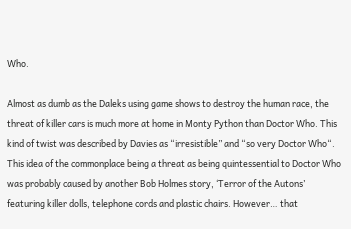Who.

Almost as dumb as the Daleks using game shows to destroy the human race, the threat of killer cars is much more at home in Monty Python than Doctor Who. This kind of twist was described by Davies as “irresistible” and “so very Doctor Who“. This idea of the commonplace being a threat as being quintessential to Doctor Who was probably caused by another Bob Holmes story, ‘Terror of the Autons’ featuring killer dolls, telephone cords and plastic chairs. However… that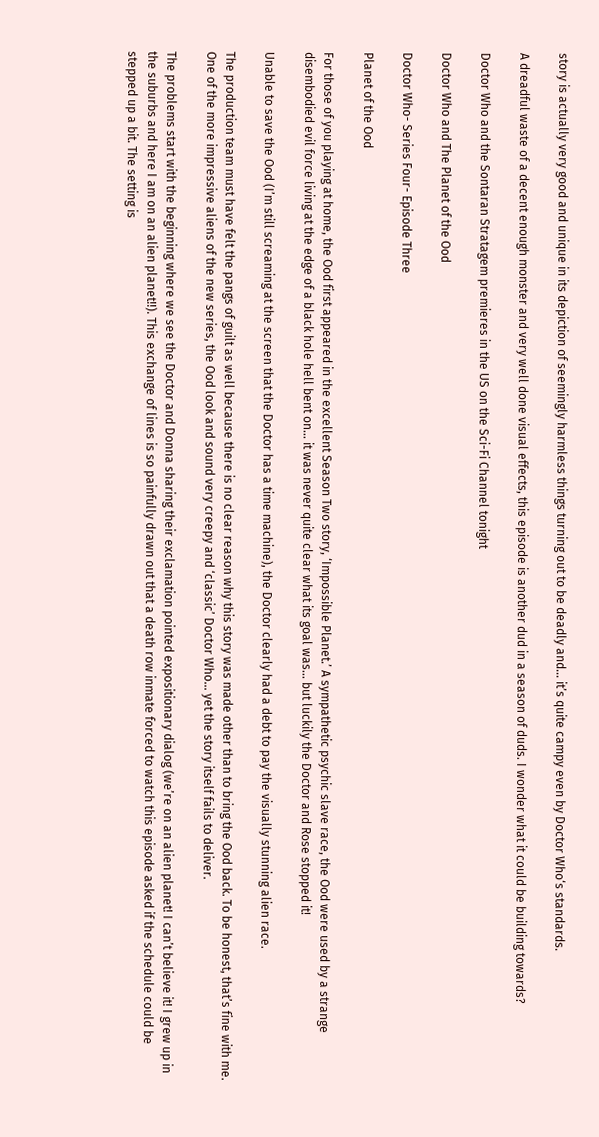story is actually very good and unique in its depiction of seemingly harmless things turning out to be deadly and… it’s quite campy even by Doctor Who‘s standards.

A dreadful waste of a decent enough monster and very well done visual effects, this episode is another dud in a season of duds. I wonder what it could be building towards?

Doctor Who and the Sontaran Stratagem premieres in the US on the Sci-Fi Channel tonight

Doctor Who and The Planet of the Ood

Doctor Who- Series Four- Episode Three

Planet of the Ood

For those of you playing at home, the Ood first appeared in the excellent Season Two story, ‘Impossible Planet.’ A sympathetic psychic slave race, the Ood were used by a strange disembodied evil force living at the edge of a black hole hell bent on… it was never quite clear what its goal was… but luckily the Doctor and Rose stopped it!

Unable to save the Ood (I’m still screaming at the screen that the Doctor has a time machine), the Doctor clearly had a debt to pay the visually stunning alien race.

The production team must have felt the pangs of guilt as well because there is no clear reason why this story was made other than to bring the Ood back. To be honest, that’s fine with me. One of the more impressive aliens of the new series, the Ood look and sound very creepy and ‘classic’ Doctor Who… yet the story itself fails to deliver.

The problems start with the beginning where we see the Doctor and Donna sharing their exclamation pointed expositionary dialog (we’re on an alien planet! I can’t believe it! I grew up in the suburbs and here I am on an alien planet!!). This exchange of lines is so painfully drawn out that a death row inmate forced to watch this episode asked if the schedule could be stepped up a bit. The setting is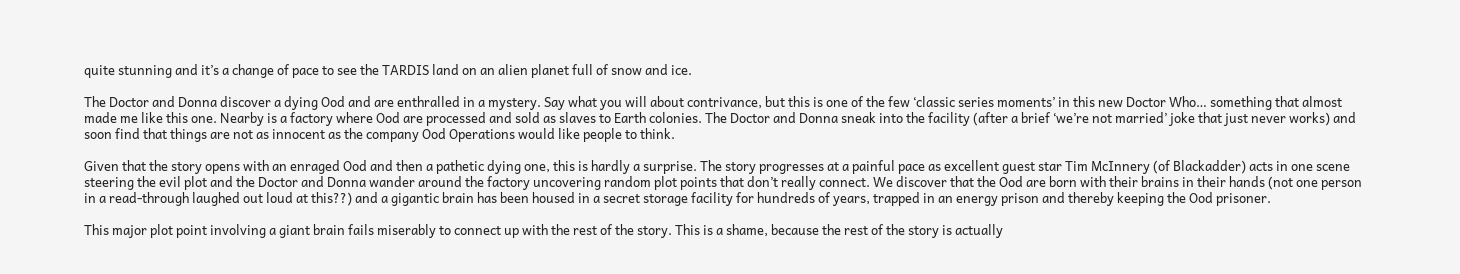quite stunning and it’s a change of pace to see the TARDIS land on an alien planet full of snow and ice.

The Doctor and Donna discover a dying Ood and are enthralled in a mystery. Say what you will about contrivance, but this is one of the few ‘classic series moments’ in this new Doctor Who… something that almost made me like this one. Nearby is a factory where Ood are processed and sold as slaves to Earth colonies. The Doctor and Donna sneak into the facility (after a brief ‘we’re not married’ joke that just never works) and soon find that things are not as innocent as the company Ood Operations would like people to think.

Given that the story opens with an enraged Ood and then a pathetic dying one, this is hardly a surprise. The story progresses at a painful pace as excellent guest star Tim McInnery (of Blackadder) acts in one scene steering the evil plot and the Doctor and Donna wander around the factory uncovering random plot points that don’t really connect. We discover that the Ood are born with their brains in their hands (not one person in a read-through laughed out loud at this??) and a gigantic brain has been housed in a secret storage facility for hundreds of years, trapped in an energy prison and thereby keeping the Ood prisoner.

This major plot point involving a giant brain fails miserably to connect up with the rest of the story. This is a shame, because the rest of the story is actually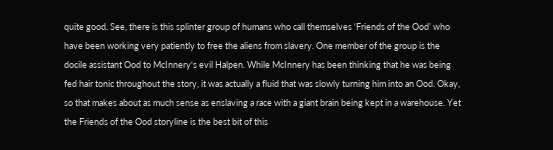quite good. See, there is this splinter group of humans who call themselves ‘Friends of the Ood’ who have been working very patiently to free the aliens from slavery. One member of the group is the docile assistant Ood to McInnery‘s evil Halpen. While McInnery has been thinking that he was being fed hair tonic throughout the story, it was actually a fluid that was slowly turning him into an Ood. Okay, so that makes about as much sense as enslaving a race with a giant brain being kept in a warehouse. Yet the Friends of the Ood storyline is the best bit of this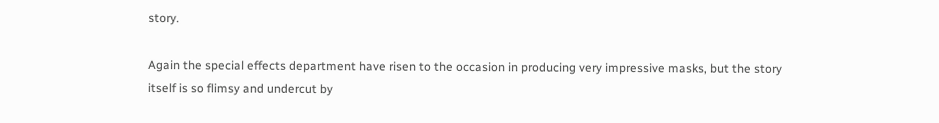story.

Again the special effects department have risen to the occasion in producing very impressive masks, but the story itself is so flimsy and undercut by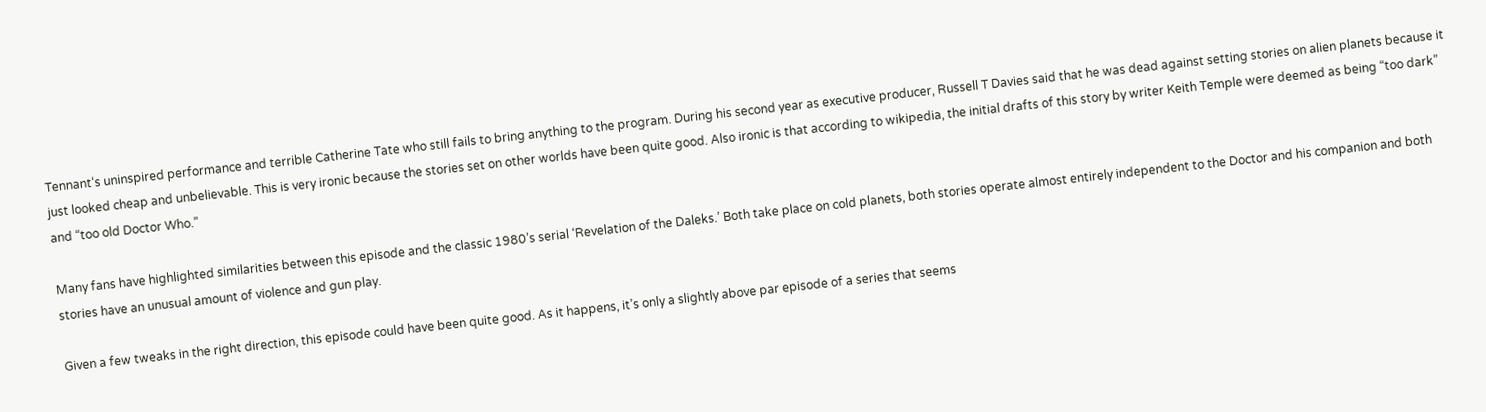Tennant‘s uninspired performance and terrible Catherine Tate who still fails to bring anything to the program. During his second year as executive producer, Russell T Davies said that he was dead against setting stories on alien planets because it just looked cheap and unbelievable. This is very ironic because the stories set on other worlds have been quite good. Also ironic is that according to wikipedia, the initial drafts of this story by writer Keith Temple were deemed as being “too dark” and “too old Doctor Who.”

Many fans have highlighted similarities between this episode and the classic 1980’s serial ‘Revelation of the Daleks.’ Both take place on cold planets, both stories operate almost entirely independent to the Doctor and his companion and both stories have an unusual amount of violence and gun play.

Given a few tweaks in the right direction, this episode could have been quite good. As it happens, it’s only a slightly above par episode of a series that seems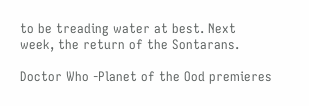to be treading water at best. Next week, the return of the Sontarans.

Doctor Who -Planet of the Ood premieres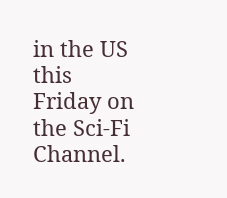in the US this Friday on the Sci-Fi Channel.